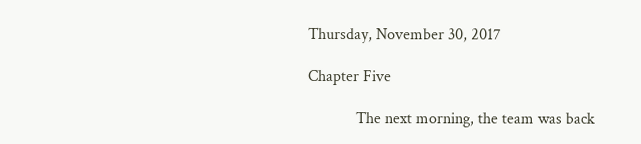Thursday, November 30, 2017

Chapter Five

            The next morning, the team was back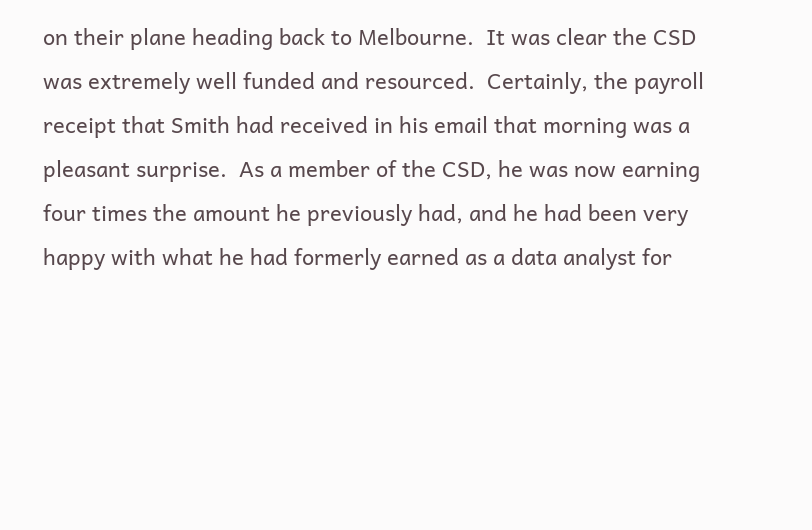on their plane heading back to Melbourne.  It was clear the CSD was extremely well funded and resourced.  Certainly, the payroll receipt that Smith had received in his email that morning was a pleasant surprise.  As a member of the CSD, he was now earning four times the amount he previously had, and he had been very happy with what he had formerly earned as a data analyst for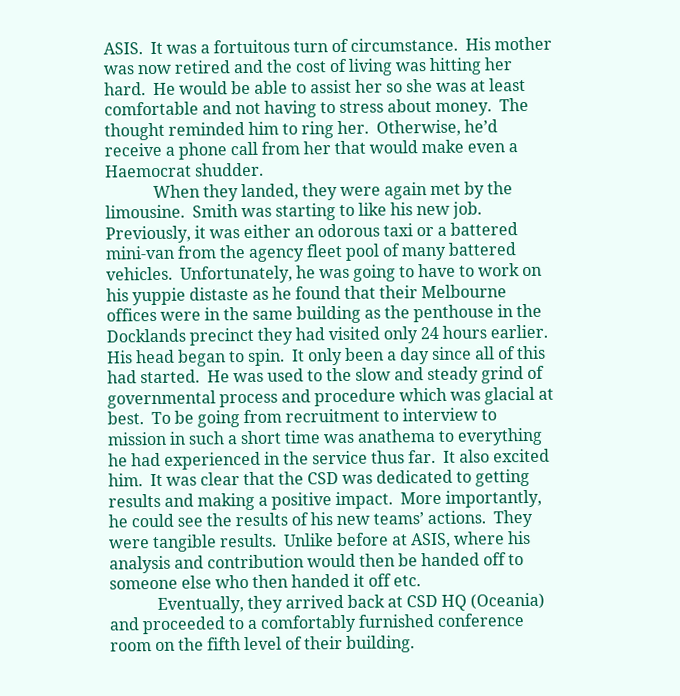ASIS.  It was a fortuitous turn of circumstance.  His mother was now retired and the cost of living was hitting her hard.  He would be able to assist her so she was at least comfortable and not having to stress about money.  The thought reminded him to ring her.  Otherwise, he’d receive a phone call from her that would make even a Haemocrat shudder.
            When they landed, they were again met by the limousine.  Smith was starting to like his new job.  Previously, it was either an odorous taxi or a battered mini-van from the agency fleet pool of many battered vehicles.  Unfortunately, he was going to have to work on his yuppie distaste as he found that their Melbourne offices were in the same building as the penthouse in the Docklands precinct they had visited only 24 hours earlier.  His head began to spin.  It only been a day since all of this had started.  He was used to the slow and steady grind of governmental process and procedure which was glacial at best.  To be going from recruitment to interview to mission in such a short time was anathema to everything he had experienced in the service thus far.  It also excited him.  It was clear that the CSD was dedicated to getting results and making a positive impact.  More importantly, he could see the results of his new teams’ actions.  They were tangible results.  Unlike before at ASIS, where his analysis and contribution would then be handed off to someone else who then handed it off etc.
            Eventually, they arrived back at CSD HQ (Oceania) and proceeded to a comfortably furnished conference room on the fifth level of their building.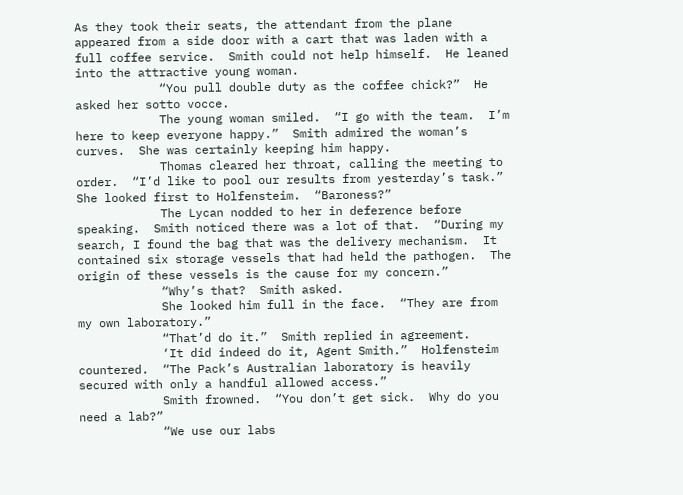As they took their seats, the attendant from the plane appeared from a side door with a cart that was laden with a full coffee service.  Smith could not help himself.  He leaned into the attractive young woman.
            “You pull double duty as the coffee chick?”  He asked her sotto vocce.
            The young woman smiled.  “I go with the team.  I’m here to keep everyone happy.”  Smith admired the woman’s curves.  She was certainly keeping him happy.
            Thomas cleared her throat, calling the meeting to order.  “I’d like to pool our results from yesterday’s task.”  She looked first to Holfensteim.  “Baroness?”
            The Lycan nodded to her in deference before speaking.  Smith noticed there was a lot of that.  “During my search, I found the bag that was the delivery mechanism.  It contained six storage vessels that had held the pathogen.  The origin of these vessels is the cause for my concern.”
            “Why’s that?  Smith asked.
            She looked him full in the face.  “They are from my own laboratory.”
            “That’d do it.”  Smith replied in agreement.
            ‘It did indeed do it, Agent Smith.”  Holfensteim countered.  “The Pack’s Australian laboratory is heavily secured with only a handful allowed access.”
            Smith frowned.  “You don’t get sick.  Why do you need a lab?”
            “We use our labs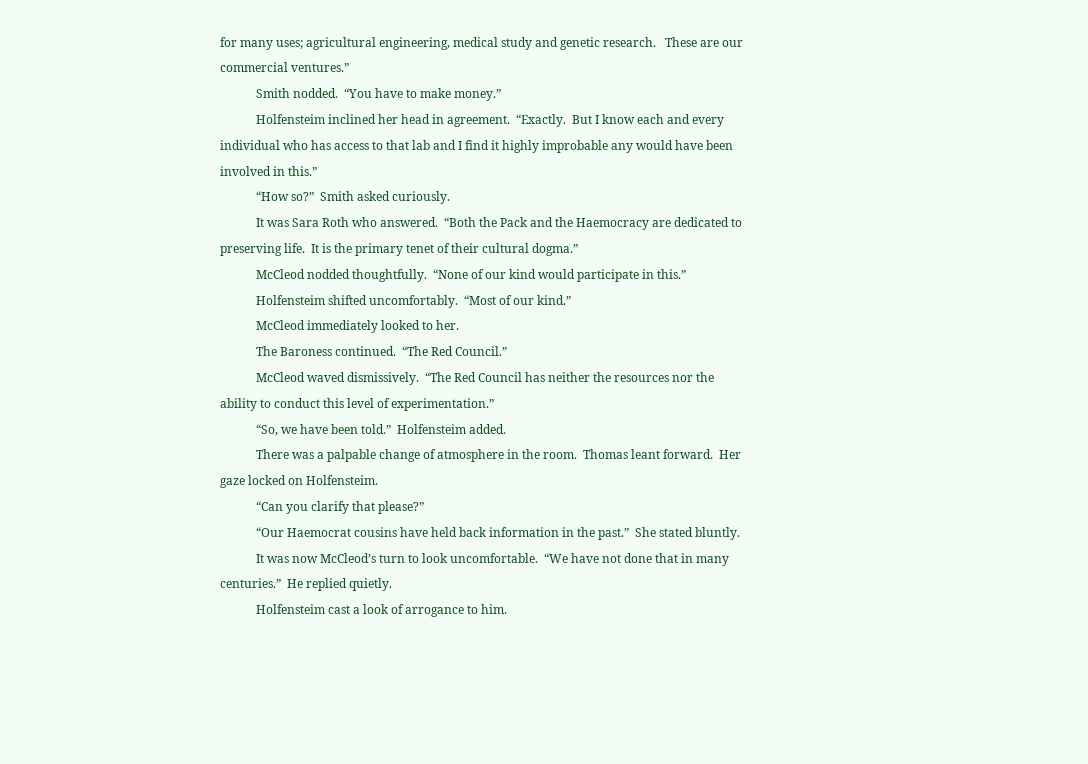for many uses; agricultural engineering, medical study and genetic research.   These are our commercial ventures.”
            Smith nodded.  “You have to make money.”
            Holfensteim inclined her head in agreement.  “Exactly.  But I know each and every individual who has access to that lab and I find it highly improbable any would have been involved in this.”
            “How so?”  Smith asked curiously.
            It was Sara Roth who answered.  “Both the Pack and the Haemocracy are dedicated to preserving life.  It is the primary tenet of their cultural dogma.”
            McCleod nodded thoughtfully.  “None of our kind would participate in this.”
            Holfensteim shifted uncomfortably.  “Most of our kind.”
            McCleod immediately looked to her.
            The Baroness continued.  “The Red Council.”
            McCleod waved dismissively.  “The Red Council has neither the resources nor the ability to conduct this level of experimentation.”
            “So, we have been told.”  Holfensteim added.
            There was a palpable change of atmosphere in the room.  Thomas leant forward.  Her gaze locked on Holfensteim.
            “Can you clarify that please?”
            “Our Haemocrat cousins have held back information in the past.”  She stated bluntly.
            It was now McCleod’s turn to look uncomfortable.  “We have not done that in many centuries.”  He replied quietly.
            Holfensteim cast a look of arrogance to him.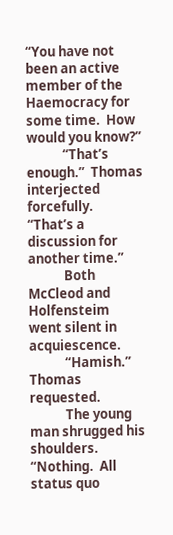“You have not been an active member of the Haemocracy for some time.  How would you know?”
            “That’s enough.”  Thomas interjected forcefully.  “That’s a discussion for another time.”
            Both McCleod and Holfensteim went silent in acquiescence.
            “Hamish.”  Thomas requested.
            The young man shrugged his shoulders.  “Nothing.  All status quo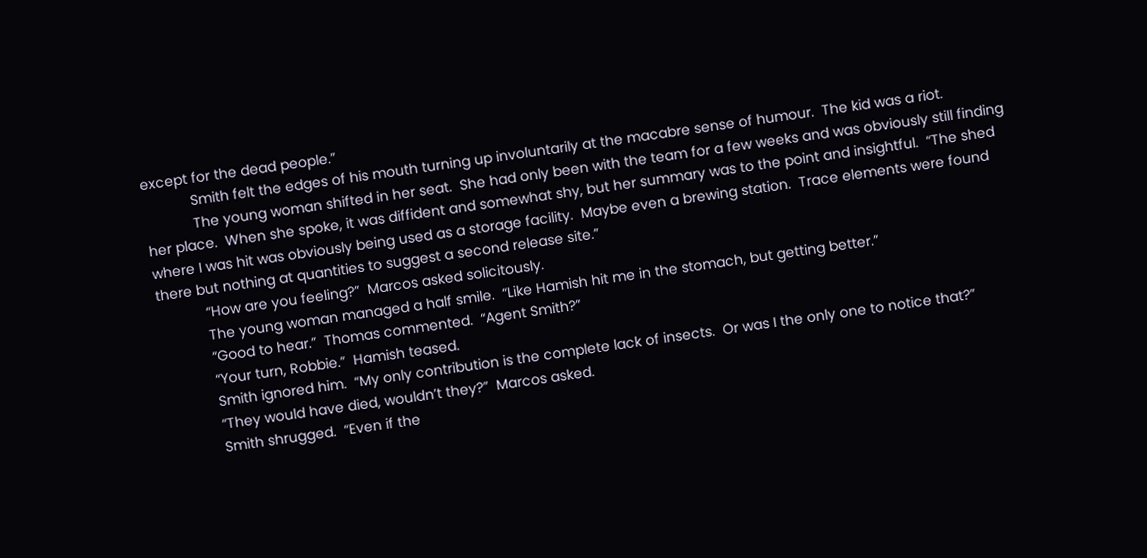except for the dead people.”
            Smith felt the edges of his mouth turning up involuntarily at the macabre sense of humour.  The kid was a riot.
            The young woman shifted in her seat.  She had only been with the team for a few weeks and was obviously still finding her place.  When she spoke, it was diffident and somewhat shy, but her summary was to the point and insightful.  “The shed where I was hit was obviously being used as a storage facility.  Maybe even a brewing station.  Trace elements were found there but nothing at quantities to suggest a second release site.”
            “How are you feeling?”  Marcos asked solicitously.
            The young woman managed a half smile.  “Like Hamish hit me in the stomach, but getting better.”
            “Good to hear.”  Thomas commented.  “Agent Smith?”
            “Your turn, Robbie.”  Hamish teased.
            Smith ignored him.  “My only contribution is the complete lack of insects.  Or was I the only one to notice that?”
            “They would have died, wouldn’t they?”  Marcos asked.
            Smith shrugged.  “Even if the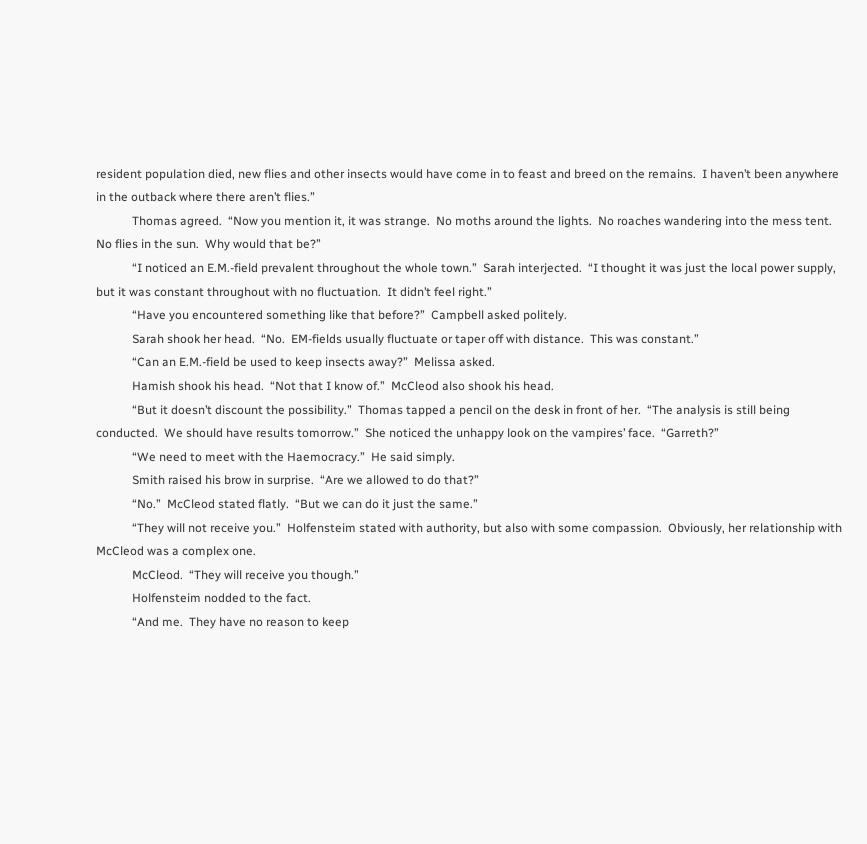resident population died, new flies and other insects would have come in to feast and breed on the remains.  I haven’t been anywhere in the outback where there aren’t flies.”
            Thomas agreed.  “Now you mention it, it was strange.  No moths around the lights.  No roaches wandering into the mess tent.  No flies in the sun.  Why would that be?”
            “I noticed an E.M.-field prevalent throughout the whole town.”  Sarah interjected.  “I thought it was just the local power supply, but it was constant throughout with no fluctuation.  It didn’t feel right.”
            “Have you encountered something like that before?”  Campbell asked politely.
            Sarah shook her head.  “No.  EM-fields usually fluctuate or taper off with distance.  This was constant.”
            “Can an E.M.-field be used to keep insects away?”  Melissa asked.
            Hamish shook his head.  “Not that I know of.”  McCleod also shook his head.
            “But it doesn’t discount the possibility.”  Thomas tapped a pencil on the desk in front of her.  “The analysis is still being conducted.  We should have results tomorrow.”  She noticed the unhappy look on the vampires’ face.  “Garreth?”
            “We need to meet with the Haemocracy.”  He said simply.
            Smith raised his brow in surprise.  “Are we allowed to do that?”
            “No.”  McCleod stated flatly.  “But we can do it just the same.”
            “They will not receive you.”  Holfensteim stated with authority, but also with some compassion.  Obviously, her relationship with McCleod was a complex one.
            McCleod.  “They will receive you though.”
            Holfensteim nodded to the fact.
            “And me.  They have no reason to keep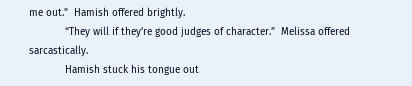me out.”  Hamish offered brightly.
            “They will if they’re good judges of character.”  Melissa offered sarcastically.
            Hamish stuck his tongue out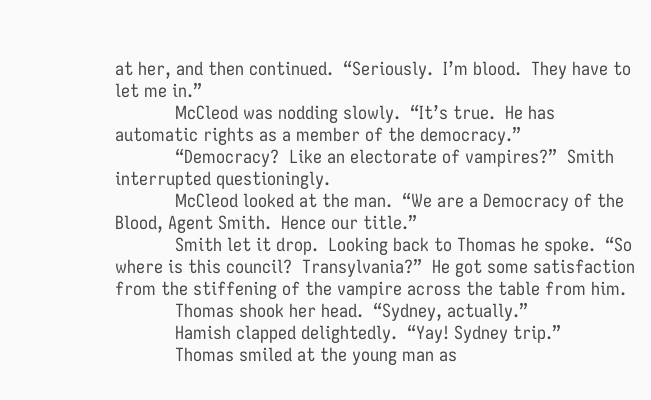at her, and then continued.  “Seriously.  I’m blood.  They have to let me in.”
            McCleod was nodding slowly.  “It’s true.  He has automatic rights as a member of the democracy.”
            “Democracy?  Like an electorate of vampires?”  Smith interrupted questioningly.
            McCleod looked at the man.  “We are a Democracy of the Blood, Agent Smith.  Hence our title.”
            Smith let it drop.  Looking back to Thomas he spoke.  “So where is this council?  Transylvania?”  He got some satisfaction from the stiffening of the vampire across the table from him.
            Thomas shook her head.  “Sydney, actually.”
            Hamish clapped delightedly.  “Yay! Sydney trip.”
            Thomas smiled at the young man as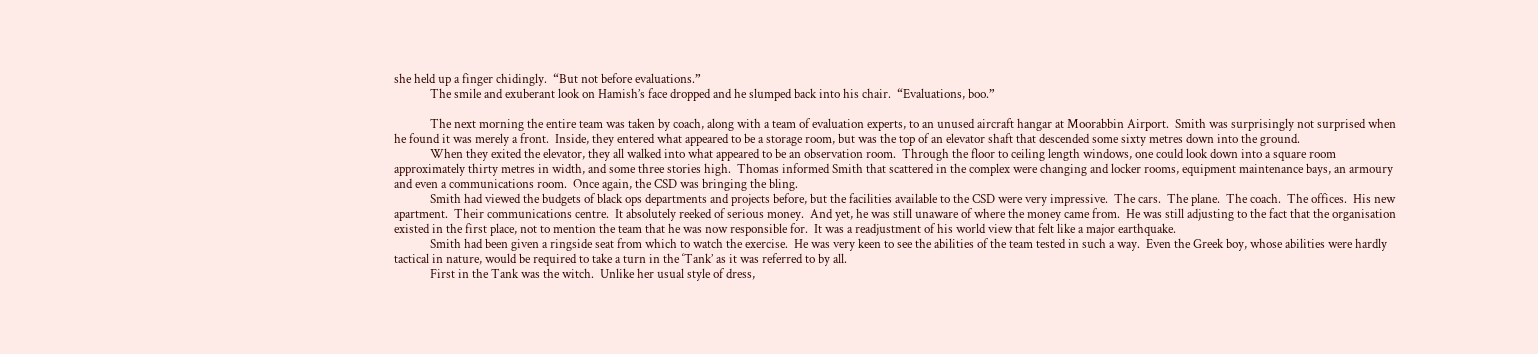she held up a finger chidingly.  “But not before evaluations.”
            The smile and exuberant look on Hamish’s face dropped and he slumped back into his chair.  “Evaluations, boo.”

            The next morning the entire team was taken by coach, along with a team of evaluation experts, to an unused aircraft hangar at Moorabbin Airport.  Smith was surprisingly not surprised when he found it was merely a front.  Inside, they entered what appeared to be a storage room, but was the top of an elevator shaft that descended some sixty metres down into the ground.
            When they exited the elevator, they all walked into what appeared to be an observation room.  Through the floor to ceiling length windows, one could look down into a square room approximately thirty metres in width, and some three stories high.  Thomas informed Smith that scattered in the complex were changing and locker rooms, equipment maintenance bays, an armoury and even a communications room.  Once again, the CSD was bringing the bling.
            Smith had viewed the budgets of black ops departments and projects before, but the facilities available to the CSD were very impressive.  The cars.  The plane.  The coach.  The offices.  His new apartment.  Their communications centre.  It absolutely reeked of serious money.  And yet, he was still unaware of where the money came from.  He was still adjusting to the fact that the organisation existed in the first place, not to mention the team that he was now responsible for.  It was a readjustment of his world view that felt like a major earthquake.
            Smith had been given a ringside seat from which to watch the exercise.  He was very keen to see the abilities of the team tested in such a way.  Even the Greek boy, whose abilities were hardly tactical in nature, would be required to take a turn in the ‘Tank’ as it was referred to by all.
            First in the Tank was the witch.  Unlike her usual style of dress,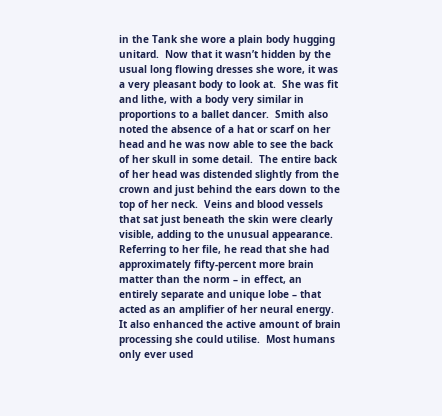in the Tank she wore a plain body hugging unitard.  Now that it wasn’t hidden by the usual long flowing dresses she wore, it was a very pleasant body to look at.  She was fit and lithe, with a body very similar in proportions to a ballet dancer.  Smith also noted the absence of a hat or scarf on her head and he was now able to see the back of her skull in some detail.  The entire back of her head was distended slightly from the crown and just behind the ears down to the top of her neck.  Veins and blood vessels that sat just beneath the skin were clearly visible, adding to the unusual appearance.  Referring to her file, he read that she had approximately fifty-percent more brain matter than the norm – in effect, an entirely separate and unique lobe – that acted as an amplifier of her neural energy.  It also enhanced the active amount of brain processing she could utilise.  Most humans only ever used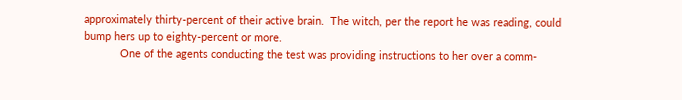approximately thirty-percent of their active brain.  The witch, per the report he was reading, could bump hers up to eighty-percent or more.
            One of the agents conducting the test was providing instructions to her over a comm-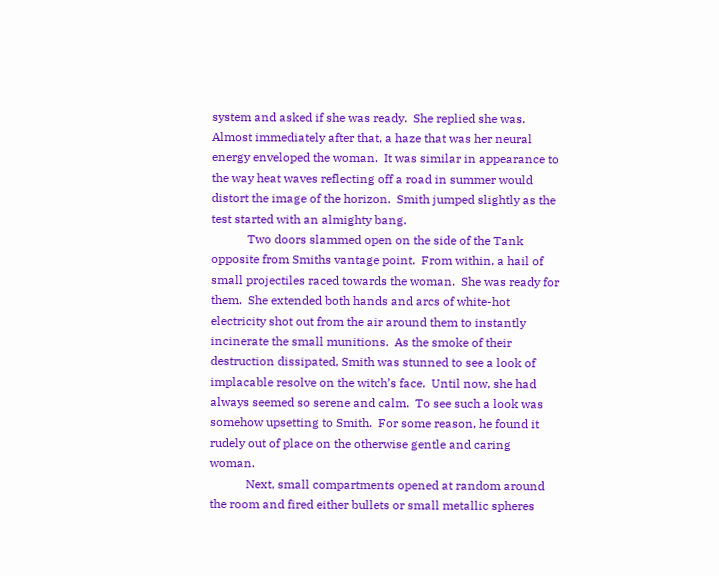system and asked if she was ready.  She replied she was.  Almost immediately after that, a haze that was her neural energy enveloped the woman.  It was similar in appearance to the way heat waves reflecting off a road in summer would distort the image of the horizon.  Smith jumped slightly as the test started with an almighty bang.
            Two doors slammed open on the side of the Tank opposite from Smiths vantage point.  From within, a hail of small projectiles raced towards the woman.  She was ready for them.  She extended both hands and arcs of white-hot electricity shot out from the air around them to instantly incinerate the small munitions.  As the smoke of their destruction dissipated, Smith was stunned to see a look of implacable resolve on the witch’s face.  Until now, she had always seemed so serene and calm.  To see such a look was somehow upsetting to Smith.  For some reason, he found it rudely out of place on the otherwise gentle and caring woman.
            Next, small compartments opened at random around the room and fired either bullets or small metallic spheres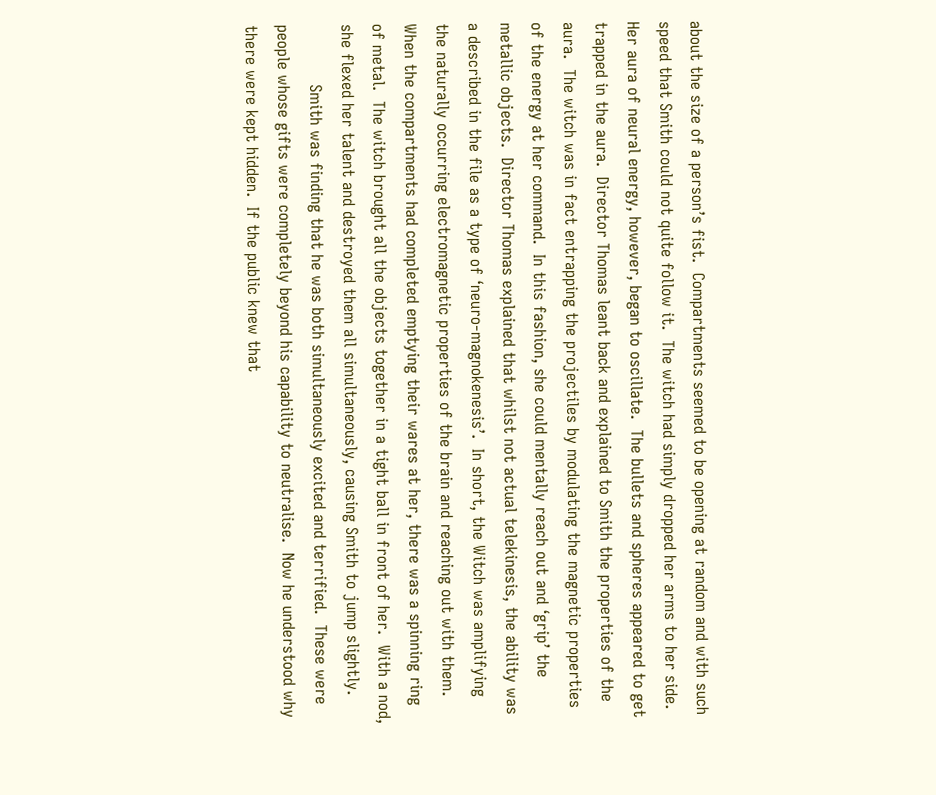about the size of a person’s fist.  Compartments seemed to be opening at random and with such speed that Smith could not quite follow it.  The witch had simply dropped her arms to her side.  Her aura of neural energy, however, began to oscillate.  The bullets and spheres appeared to get trapped in the aura.  Director Thomas leant back and explained to Smith the properties of the aura.  The witch was in fact entrapping the projectiles by modulating the magnetic properties of the energy at her command.  In this fashion, she could mentally reach out and ‘grip’ the metallic objects.  Director Thomas explained that whilst not actual telekinesis, the ability was a described in the file as a type of ‘neuro-magnokenesis’.  In short, the Witch was amplifying the naturally occurring electromagnetic properties of the brain and reaching out with them.
When the compartments had completed emptying their wares at her, there was a spinning ring of metal.  The witch brought all the objects together in a tight ball in front of her.  With a nod, she flexed her talent and destroyed them all simultaneously, causing Smith to jump slightly.
            Smith was finding that he was both simultaneously excited and terrified.  These were people whose gifts were completely beyond his capability to neutralise.  Now he understood why there were kept hidden.  If the public knew that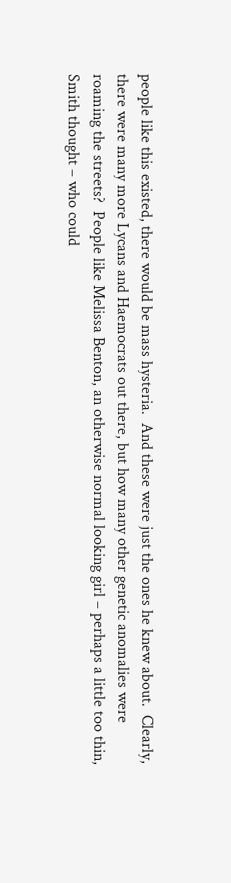people like this existed, there would be mass hysteria.  And these were just the ones he knew about.  Clearly, there were many more Lycans and Haemocrats out there, but how many other genetic anomalies were roaming the streets?  People like Melissa Benton, an otherwise normal looking girl – perhaps a little too thin, Smith thought – who could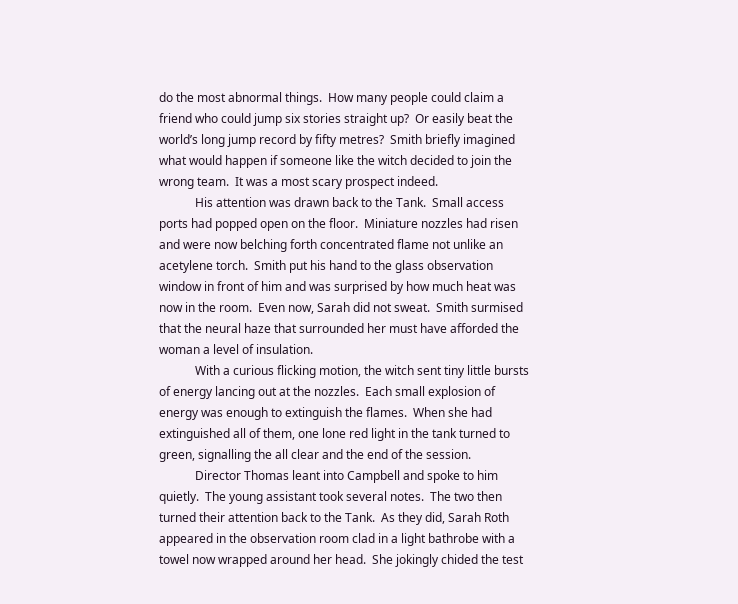do the most abnormal things.  How many people could claim a friend who could jump six stories straight up?  Or easily beat the world’s long jump record by fifty metres?  Smith briefly imagined what would happen if someone like the witch decided to join the wrong team.  It was a most scary prospect indeed.
            His attention was drawn back to the Tank.  Small access ports had popped open on the floor.  Miniature nozzles had risen and were now belching forth concentrated flame not unlike an acetylene torch.  Smith put his hand to the glass observation window in front of him and was surprised by how much heat was now in the room.  Even now, Sarah did not sweat.  Smith surmised that the neural haze that surrounded her must have afforded the woman a level of insulation.
            With a curious flicking motion, the witch sent tiny little bursts of energy lancing out at the nozzles.  Each small explosion of energy was enough to extinguish the flames.  When she had extinguished all of them, one lone red light in the tank turned to green, signalling the all clear and the end of the session.
            Director Thomas leant into Campbell and spoke to him quietly.  The young assistant took several notes.  The two then turned their attention back to the Tank.  As they did, Sarah Roth appeared in the observation room clad in a light bathrobe with a towel now wrapped around her head.  She jokingly chided the test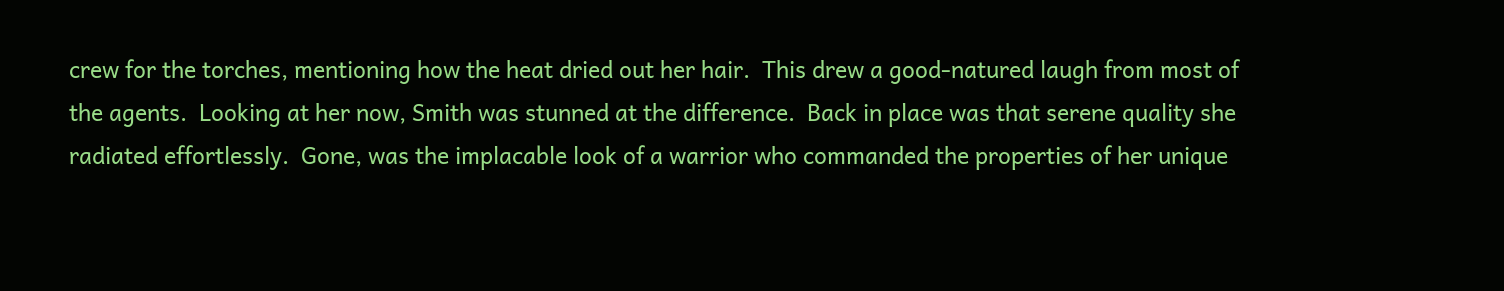crew for the torches, mentioning how the heat dried out her hair.  This drew a good-natured laugh from most of the agents.  Looking at her now, Smith was stunned at the difference.  Back in place was that serene quality she radiated effortlessly.  Gone, was the implacable look of a warrior who commanded the properties of her unique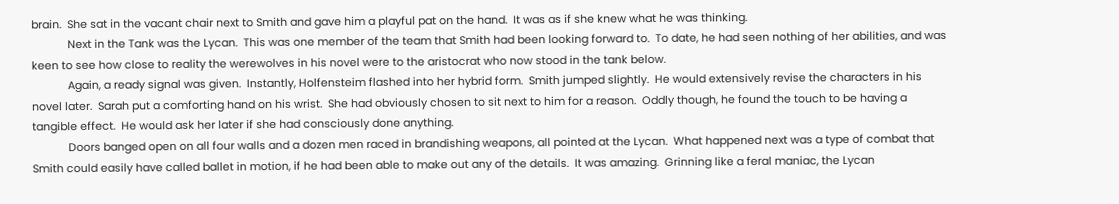brain.  She sat in the vacant chair next to Smith and gave him a playful pat on the hand.  It was as if she knew what he was thinking.
            Next in the Tank was the Lycan.  This was one member of the team that Smith had been looking forward to.  To date, he had seen nothing of her abilities, and was keen to see how close to reality the werewolves in his novel were to the aristocrat who now stood in the tank below.
            Again, a ready signal was given.  Instantly, Holfensteim flashed into her hybrid form.  Smith jumped slightly.  He would extensively revise the characters in his novel later.  Sarah put a comforting hand on his wrist.  She had obviously chosen to sit next to him for a reason.  Oddly though, he found the touch to be having a tangible effect.  He would ask her later if she had consciously done anything.
            Doors banged open on all four walls and a dozen men raced in brandishing weapons, all pointed at the Lycan.  What happened next was a type of combat that Smith could easily have called ballet in motion, if he had been able to make out any of the details.  It was amazing.  Grinning like a feral maniac, the Lycan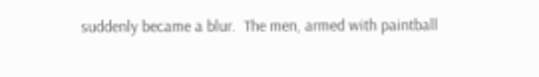suddenly became a blur.  The men, armed with paintball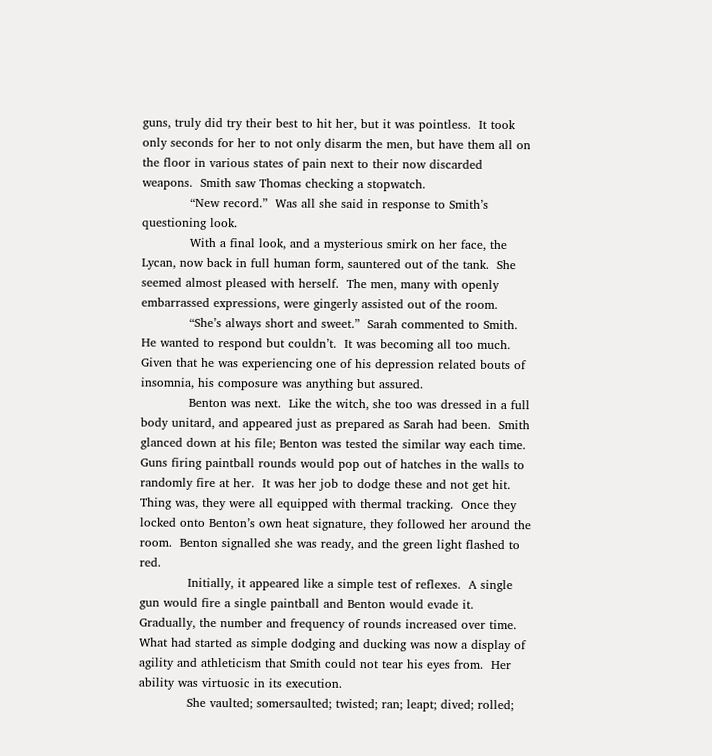guns, truly did try their best to hit her, but it was pointless.  It took only seconds for her to not only disarm the men, but have them all on the floor in various states of pain next to their now discarded weapons.  Smith saw Thomas checking a stopwatch.
            “New record.”  Was all she said in response to Smith’s questioning look.
            With a final look, and a mysterious smirk on her face, the Lycan, now back in full human form, sauntered out of the tank.  She seemed almost pleased with herself.  The men, many with openly embarrassed expressions, were gingerly assisted out of the room.
            “She’s always short and sweet.”  Sarah commented to Smith.  He wanted to respond but couldn’t.  It was becoming all too much.  Given that he was experiencing one of his depression related bouts of insomnia, his composure was anything but assured.
            Benton was next.  Like the witch, she too was dressed in a full body unitard, and appeared just as prepared as Sarah had been.  Smith glanced down at his file; Benton was tested the similar way each time.  Guns firing paintball rounds would pop out of hatches in the walls to randomly fire at her.  It was her job to dodge these and not get hit.  Thing was, they were all equipped with thermal tracking.  Once they locked onto Benton’s own heat signature, they followed her around the room.  Benton signalled she was ready, and the green light flashed to red.
            Initially, it appeared like a simple test of reflexes.  A single gun would fire a single paintball and Benton would evade it.  Gradually, the number and frequency of rounds increased over time.  What had started as simple dodging and ducking was now a display of agility and athleticism that Smith could not tear his eyes from.  Her ability was virtuosic in its execution.
            She vaulted; somersaulted; twisted; ran; leapt; dived; rolled;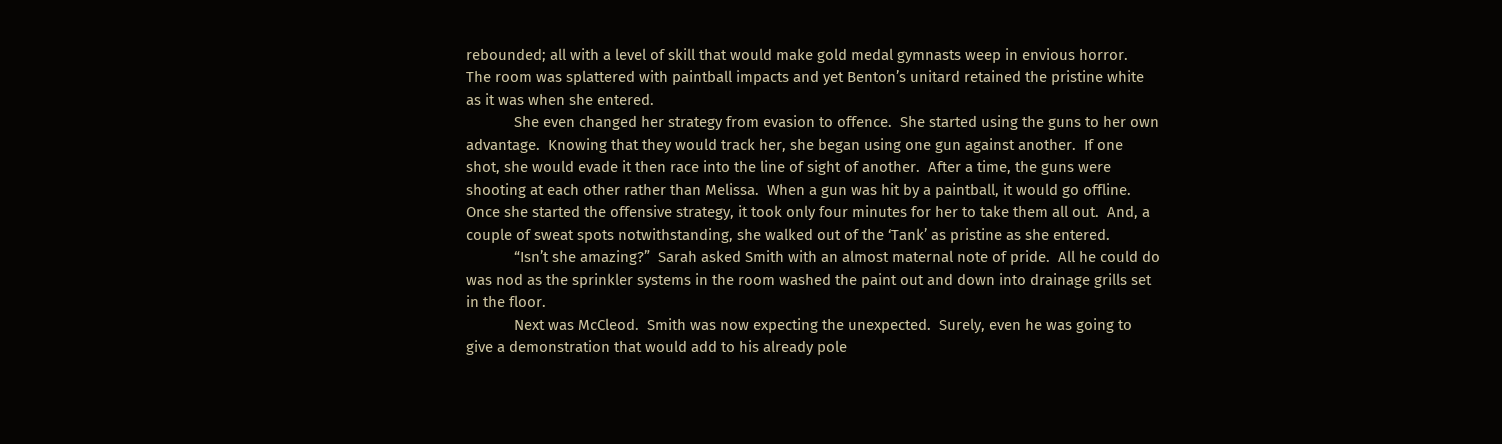rebounded; all with a level of skill that would make gold medal gymnasts weep in envious horror.  The room was splattered with paintball impacts and yet Benton’s unitard retained the pristine white as it was when she entered.
            She even changed her strategy from evasion to offence.  She started using the guns to her own advantage.  Knowing that they would track her, she began using one gun against another.  If one shot, she would evade it then race into the line of sight of another.  After a time, the guns were shooting at each other rather than Melissa.  When a gun was hit by a paintball, it would go offline.  Once she started the offensive strategy, it took only four minutes for her to take them all out.  And, a couple of sweat spots notwithstanding, she walked out of the ‘Tank’ as pristine as she entered.
            “Isn’t she amazing?”  Sarah asked Smith with an almost maternal note of pride.  All he could do was nod as the sprinkler systems in the room washed the paint out and down into drainage grills set in the floor.
            Next was McCleod.  Smith was now expecting the unexpected.  Surely, even he was going to give a demonstration that would add to his already pole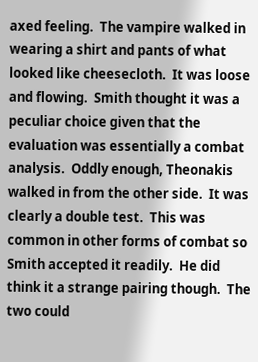axed feeling.  The vampire walked in wearing a shirt and pants of what looked like cheesecloth.  It was loose and flowing.  Smith thought it was a peculiar choice given that the evaluation was essentially a combat analysis.  Oddly enough, Theonakis walked in from the other side.  It was clearly a double test.  This was common in other forms of combat so Smith accepted it readily.  He did think it a strange pairing though.  The two could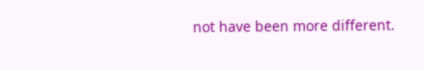not have been more different.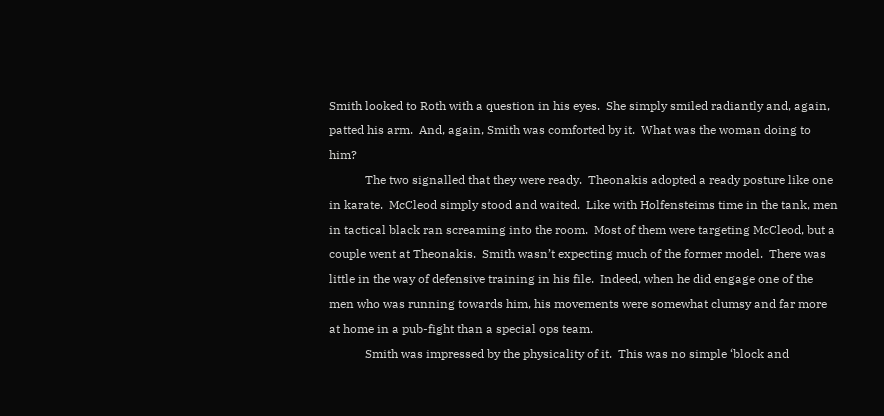Smith looked to Roth with a question in his eyes.  She simply smiled radiantly and, again, patted his arm.  And, again, Smith was comforted by it.  What was the woman doing to him?
            The two signalled that they were ready.  Theonakis adopted a ready posture like one in karate.  McCleod simply stood and waited.  Like with Holfensteims time in the tank, men in tactical black ran screaming into the room.  Most of them were targeting McCleod, but a couple went at Theonakis.  Smith wasn’t expecting much of the former model.  There was little in the way of defensive training in his file.  Indeed, when he did engage one of the men who was running towards him, his movements were somewhat clumsy and far more at home in a pub-fight than a special ops team.
            Smith was impressed by the physicality of it.  This was no simple ‘block and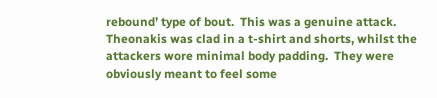rebound’ type of bout.  This was a genuine attack.  Theonakis was clad in a t-shirt and shorts, whilst the attackers wore minimal body padding.  They were obviously meant to feel some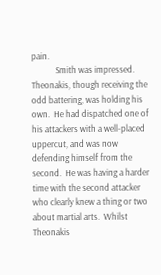pain.
            Smith was impressed.  Theonakis, though receiving the odd battering, was holding his own.  He had dispatched one of his attackers with a well-placed uppercut, and was now defending himself from the second.  He was having a harder time with the second attacker who clearly knew a thing or two about martial arts.  Whilst Theonakis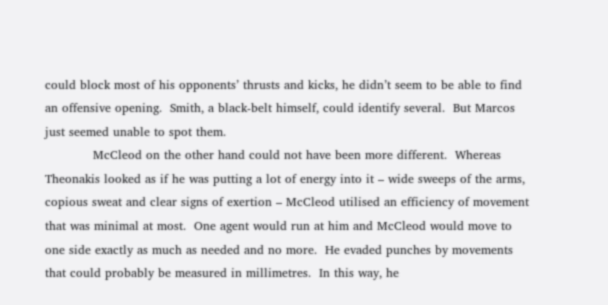could block most of his opponents’ thrusts and kicks, he didn’t seem to be able to find an offensive opening.  Smith, a black-belt himself, could identify several.  But Marcos just seemed unable to spot them.
            McCleod on the other hand could not have been more different.  Whereas Theonakis looked as if he was putting a lot of energy into it – wide sweeps of the arms, copious sweat and clear signs of exertion – McCleod utilised an efficiency of movement that was minimal at most.  One agent would run at him and McCleod would move to one side exactly as much as needed and no more.  He evaded punches by movements that could probably be measured in millimetres.  In this way, he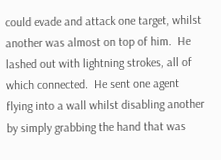could evade and attack one target, whilst another was almost on top of him.  He lashed out with lightning strokes, all of which connected.  He sent one agent flying into a wall whilst disabling another by simply grabbing the hand that was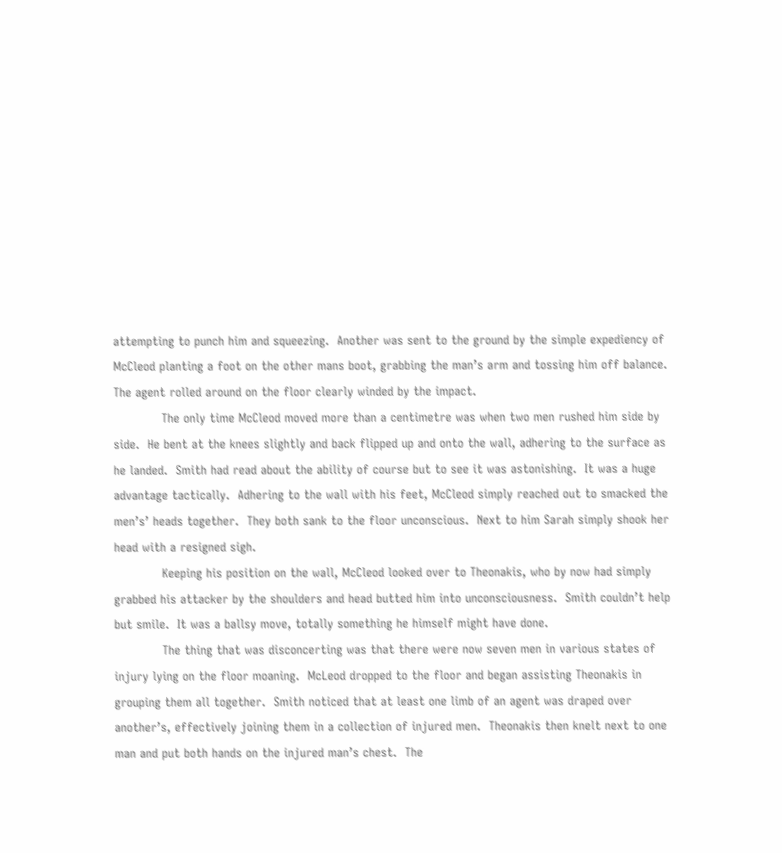attempting to punch him and squeezing.  Another was sent to the ground by the simple expediency of McCleod planting a foot on the other mans boot, grabbing the man’s arm and tossing him off balance.  The agent rolled around on the floor clearly winded by the impact.
            The only time McCleod moved more than a centimetre was when two men rushed him side by side.  He bent at the knees slightly and back flipped up and onto the wall, adhering to the surface as he landed.  Smith had read about the ability of course but to see it was astonishing.  It was a huge advantage tactically.  Adhering to the wall with his feet, McCleod simply reached out to smacked the men’s’ heads together.  They both sank to the floor unconscious.  Next to him Sarah simply shook her head with a resigned sigh.
            Keeping his position on the wall, McCleod looked over to Theonakis, who by now had simply grabbed his attacker by the shoulders and head butted him into unconsciousness.  Smith couldn’t help but smile.  It was a ballsy move, totally something he himself might have done.
            The thing that was disconcerting was that there were now seven men in various states of injury lying on the floor moaning.  McLeod dropped to the floor and began assisting Theonakis in grouping them all together.  Smith noticed that at least one limb of an agent was draped over another’s, effectively joining them in a collection of injured men.  Theonakis then knelt next to one man and put both hands on the injured man’s chest.  The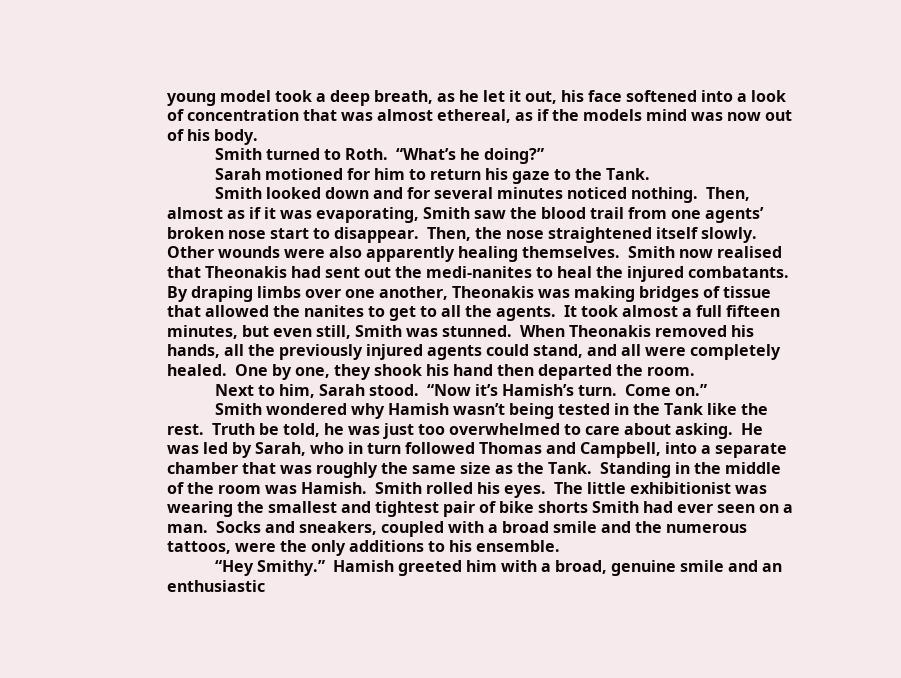young model took a deep breath, as he let it out, his face softened into a look of concentration that was almost ethereal, as if the models mind was now out of his body.
            Smith turned to Roth.  “What’s he doing?”
            Sarah motioned for him to return his gaze to the Tank.
            Smith looked down and for several minutes noticed nothing.  Then, almost as if it was evaporating, Smith saw the blood trail from one agents’ broken nose start to disappear.  Then, the nose straightened itself slowly.  Other wounds were also apparently healing themselves.  Smith now realised that Theonakis had sent out the medi-nanites to heal the injured combatants.  By draping limbs over one another, Theonakis was making bridges of tissue that allowed the nanites to get to all the agents.  It took almost a full fifteen minutes, but even still, Smith was stunned.  When Theonakis removed his hands, all the previously injured agents could stand, and all were completely healed.  One by one, they shook his hand then departed the room.
            Next to him, Sarah stood.  “Now it’s Hamish’s turn.  Come on.”
            Smith wondered why Hamish wasn’t being tested in the Tank like the rest.  Truth be told, he was just too overwhelmed to care about asking.  He was led by Sarah, who in turn followed Thomas and Campbell, into a separate chamber that was roughly the same size as the Tank.  Standing in the middle of the room was Hamish.  Smith rolled his eyes.  The little exhibitionist was wearing the smallest and tightest pair of bike shorts Smith had ever seen on a man.  Socks and sneakers, coupled with a broad smile and the numerous tattoos, were the only additions to his ensemble.
            “Hey Smithy.”  Hamish greeted him with a broad, genuine smile and an enthusiastic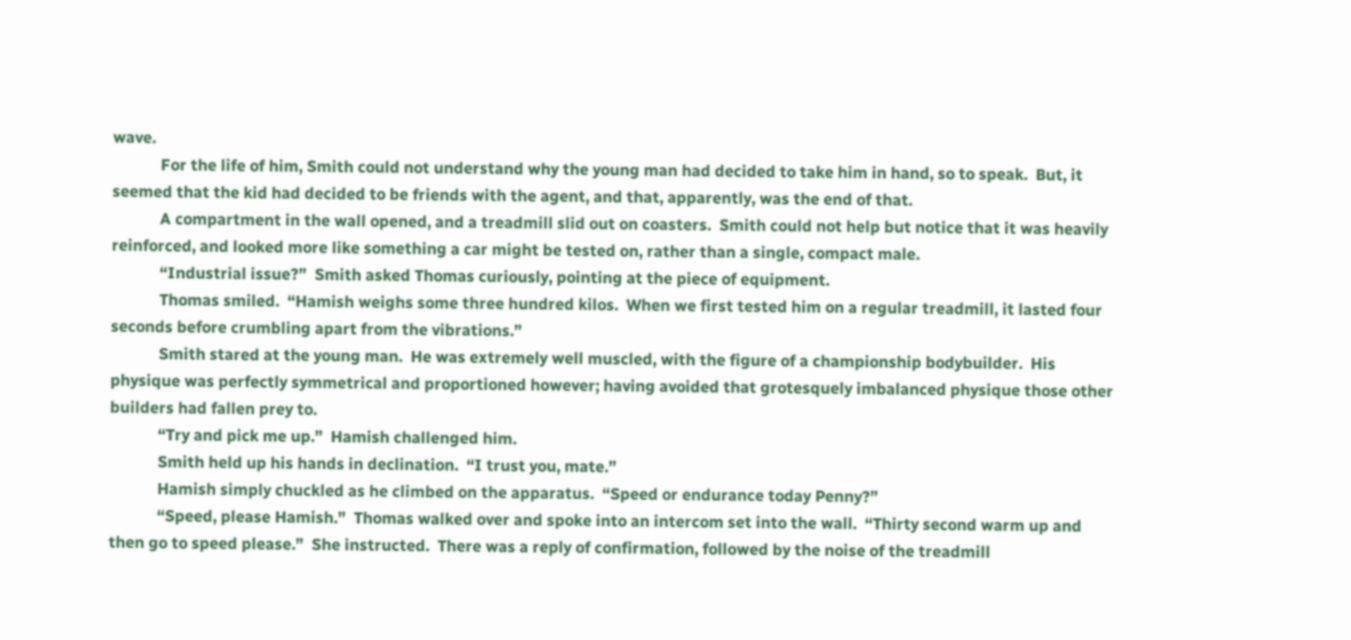wave.
            For the life of him, Smith could not understand why the young man had decided to take him in hand, so to speak.  But, it seemed that the kid had decided to be friends with the agent, and that, apparently, was the end of that.
            A compartment in the wall opened, and a treadmill slid out on coasters.  Smith could not help but notice that it was heavily reinforced, and looked more like something a car might be tested on, rather than a single, compact male.
            “Industrial issue?”  Smith asked Thomas curiously, pointing at the piece of equipment.
            Thomas smiled.  “Hamish weighs some three hundred kilos.  When we first tested him on a regular treadmill, it lasted four seconds before crumbling apart from the vibrations.”
            Smith stared at the young man.  He was extremely well muscled, with the figure of a championship bodybuilder.  His physique was perfectly symmetrical and proportioned however; having avoided that grotesquely imbalanced physique those other builders had fallen prey to.
            “Try and pick me up.”  Hamish challenged him.
            Smith held up his hands in declination.  “I trust you, mate.”
            Hamish simply chuckled as he climbed on the apparatus.  “Speed or endurance today Penny?”
            “Speed, please Hamish.”  Thomas walked over and spoke into an intercom set into the wall.  “Thirty second warm up and then go to speed please.”  She instructed.  There was a reply of confirmation, followed by the noise of the treadmill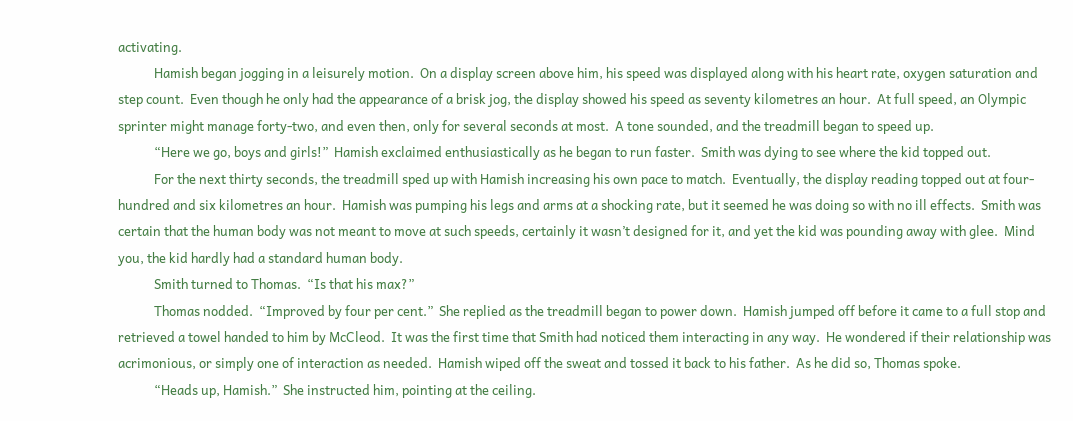activating.
            Hamish began jogging in a leisurely motion.  On a display screen above him, his speed was displayed along with his heart rate, oxygen saturation and step count.  Even though he only had the appearance of a brisk jog, the display showed his speed as seventy kilometres an hour.  At full speed, an Olympic sprinter might manage forty-two, and even then, only for several seconds at most.  A tone sounded, and the treadmill began to speed up.
            “Here we go, boys and girls!”  Hamish exclaimed enthusiastically as he began to run faster.  Smith was dying to see where the kid topped out.
            For the next thirty seconds, the treadmill sped up with Hamish increasing his own pace to match.  Eventually, the display reading topped out at four-hundred and six kilometres an hour.  Hamish was pumping his legs and arms at a shocking rate, but it seemed he was doing so with no ill effects.  Smith was certain that the human body was not meant to move at such speeds, certainly it wasn’t designed for it, and yet the kid was pounding away with glee.  Mind you, the kid hardly had a standard human body.
            Smith turned to Thomas.  “Is that his max?”
            Thomas nodded.  “Improved by four per cent.”  She replied as the treadmill began to power down.  Hamish jumped off before it came to a full stop and retrieved a towel handed to him by McCleod.  It was the first time that Smith had noticed them interacting in any way.  He wondered if their relationship was acrimonious, or simply one of interaction as needed.  Hamish wiped off the sweat and tossed it back to his father.  As he did so, Thomas spoke.
            “Heads up, Hamish.”  She instructed him, pointing at the ceiling.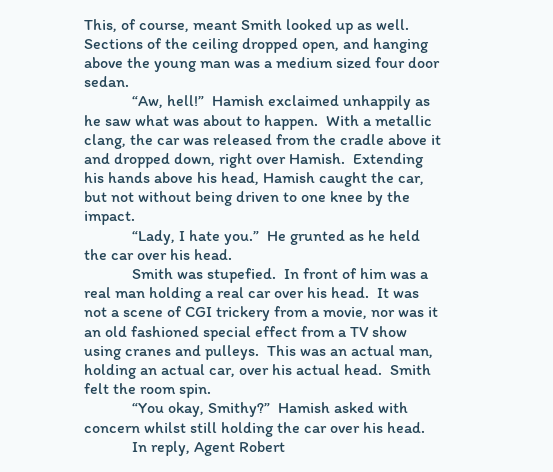This, of course, meant Smith looked up as well.  Sections of the ceiling dropped open, and hanging above the young man was a medium sized four door sedan.
            “Aw, hell!”  Hamish exclaimed unhappily as he saw what was about to happen.  With a metallic clang, the car was released from the cradle above it and dropped down, right over Hamish.  Extending his hands above his head, Hamish caught the car, but not without being driven to one knee by the impact.
            “Lady, I hate you.”  He grunted as he held the car over his head.
            Smith was stupefied.  In front of him was a real man holding a real car over his head.  It was not a scene of CGI trickery from a movie, nor was it an old fashioned special effect from a TV show using cranes and pulleys.  This was an actual man, holding an actual car, over his actual head.  Smith felt the room spin.
            “You okay, Smithy?”  Hamish asked with concern whilst still holding the car over his head.
            In reply, Agent Robert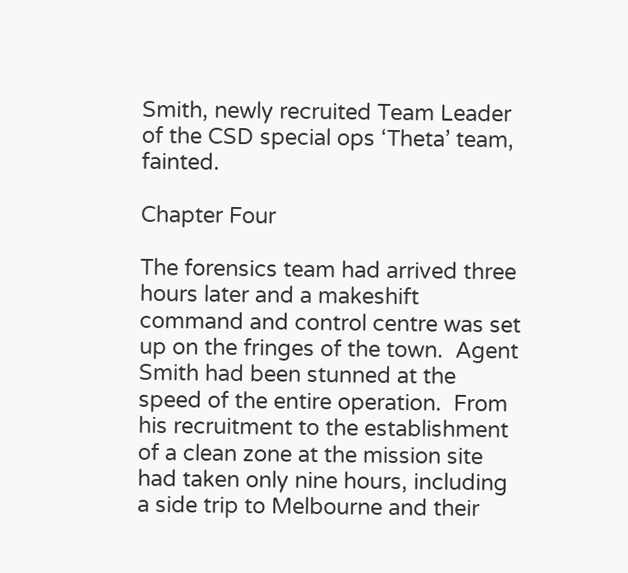Smith, newly recruited Team Leader of the CSD special ops ‘Theta’ team, fainted.

Chapter Four

The forensics team had arrived three hours later and a makeshift command and control centre was set up on the fringes of the town.  Agent Smith had been stunned at the speed of the entire operation.  From his recruitment to the establishment of a clean zone at the mission site had taken only nine hours, including a side trip to Melbourne and their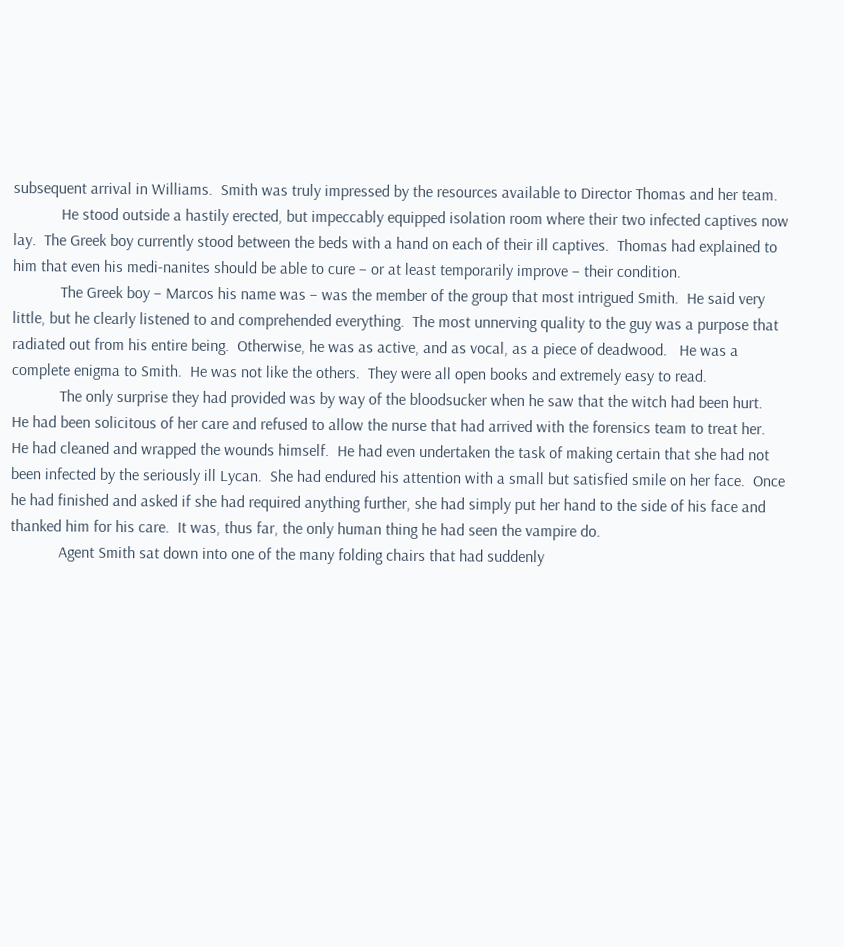subsequent arrival in Williams.  Smith was truly impressed by the resources available to Director Thomas and her team.
            He stood outside a hastily erected, but impeccably equipped isolation room where their two infected captives now lay.  The Greek boy currently stood between the beds with a hand on each of their ill captives.  Thomas had explained to him that even his medi-nanites should be able to cure – or at least temporarily improve – their condition.
            The Greek boy – Marcos his name was – was the member of the group that most intrigued Smith.  He said very little, but he clearly listened to and comprehended everything.  The most unnerving quality to the guy was a purpose that radiated out from his entire being.  Otherwise, he was as active, and as vocal, as a piece of deadwood.   He was a complete enigma to Smith.  He was not like the others.  They were all open books and extremely easy to read.
            The only surprise they had provided was by way of the bloodsucker when he saw that the witch had been hurt.  He had been solicitous of her care and refused to allow the nurse that had arrived with the forensics team to treat her.  He had cleaned and wrapped the wounds himself.  He had even undertaken the task of making certain that she had not been infected by the seriously ill Lycan.  She had endured his attention with a small but satisfied smile on her face.  Once he had finished and asked if she had required anything further, she had simply put her hand to the side of his face and thanked him for his care.  It was, thus far, the only human thing he had seen the vampire do.
            Agent Smith sat down into one of the many folding chairs that had suddenly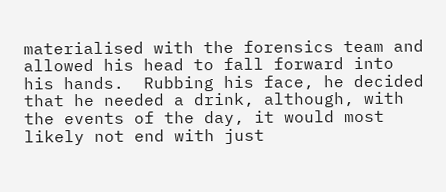materialised with the forensics team and allowed his head to fall forward into his hands.  Rubbing his face, he decided that he needed a drink, although, with the events of the day, it would most likely not end with just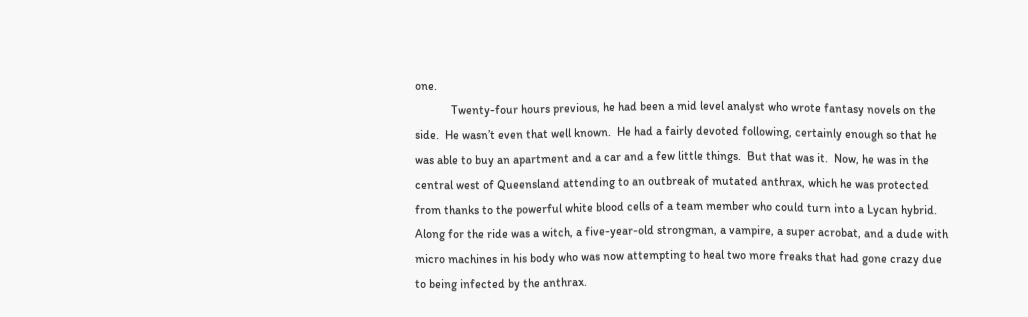one.
            Twenty-four hours previous, he had been a mid level analyst who wrote fantasy novels on the side.  He wasn’t even that well known.  He had a fairly devoted following, certainly enough so that he was able to buy an apartment and a car and a few little things.  But that was it.  Now, he was in the central west of Queensland attending to an outbreak of mutated anthrax, which he was protected from thanks to the powerful white blood cells of a team member who could turn into a Lycan hybrid.  Along for the ride was a witch, a five-year-old strongman, a vampire, a super acrobat, and a dude with micro machines in his body who was now attempting to heal two more freaks that had gone crazy due to being infected by the anthrax.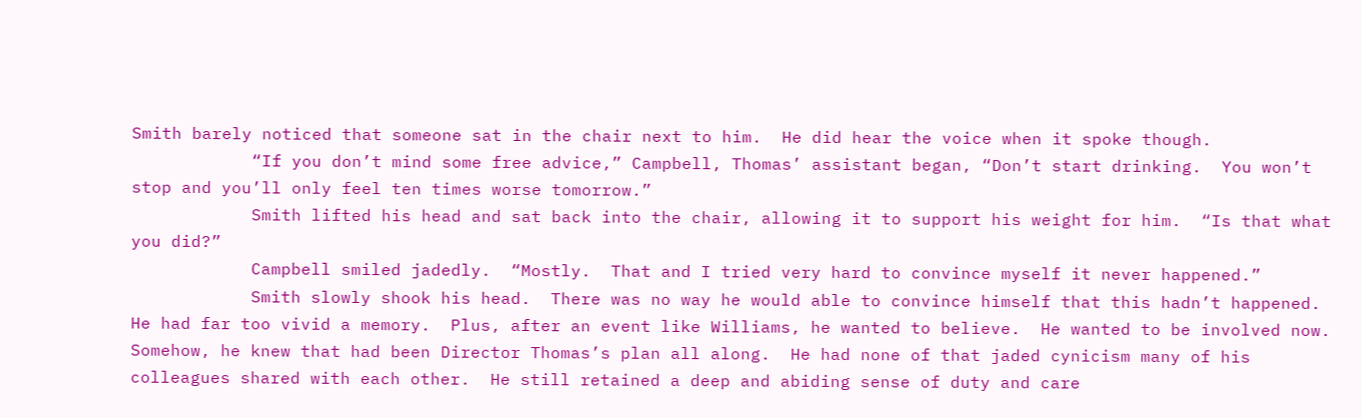Smith barely noticed that someone sat in the chair next to him.  He did hear the voice when it spoke though.
            “If you don’t mind some free advice,” Campbell, Thomas’ assistant began, “Don’t start drinking.  You won’t stop and you’ll only feel ten times worse tomorrow.”
            Smith lifted his head and sat back into the chair, allowing it to support his weight for him.  “Is that what you did?”
            Campbell smiled jadedly.  “Mostly.  That and I tried very hard to convince myself it never happened.”
            Smith slowly shook his head.  There was no way he would able to convince himself that this hadn’t happened.  He had far too vivid a memory.  Plus, after an event like Williams, he wanted to believe.  He wanted to be involved now.  Somehow, he knew that had been Director Thomas’s plan all along.  He had none of that jaded cynicism many of his colleagues shared with each other.  He still retained a deep and abiding sense of duty and care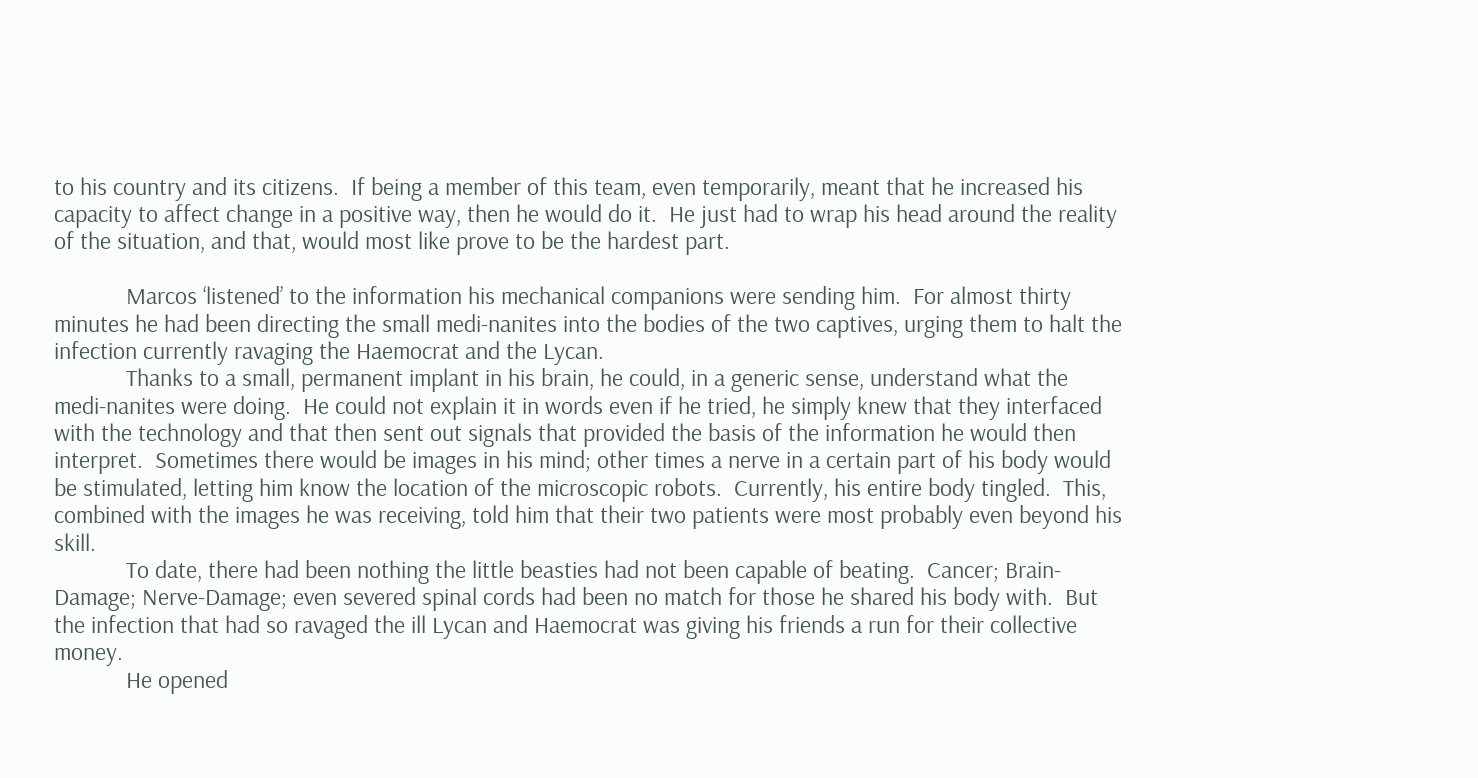to his country and its citizens.  If being a member of this team, even temporarily, meant that he increased his capacity to affect change in a positive way, then he would do it.  He just had to wrap his head around the reality of the situation, and that, would most like prove to be the hardest part.

            Marcos ‘listened’ to the information his mechanical companions were sending him.  For almost thirty minutes he had been directing the small medi-nanites into the bodies of the two captives, urging them to halt the infection currently ravaging the Haemocrat and the Lycan.
            Thanks to a small, permanent implant in his brain, he could, in a generic sense, understand what the medi-nanites were doing.  He could not explain it in words even if he tried, he simply knew that they interfaced with the technology and that then sent out signals that provided the basis of the information he would then interpret.  Sometimes there would be images in his mind; other times a nerve in a certain part of his body would be stimulated, letting him know the location of the microscopic robots.  Currently, his entire body tingled.  This, combined with the images he was receiving, told him that their two patients were most probably even beyond his skill.
            To date, there had been nothing the little beasties had not been capable of beating.  Cancer; Brain-Damage; Nerve-Damage; even severed spinal cords had been no match for those he shared his body with.  But the infection that had so ravaged the ill Lycan and Haemocrat was giving his friends a run for their collective money.
            He opened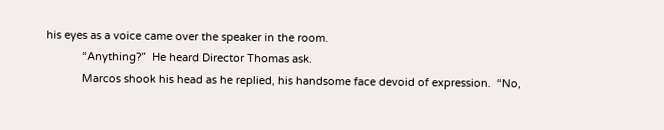his eyes as a voice came over the speaker in the room.
            “Anything?”  He heard Director Thomas ask.
            Marcos shook his head as he replied, his handsome face devoid of expression.  “No,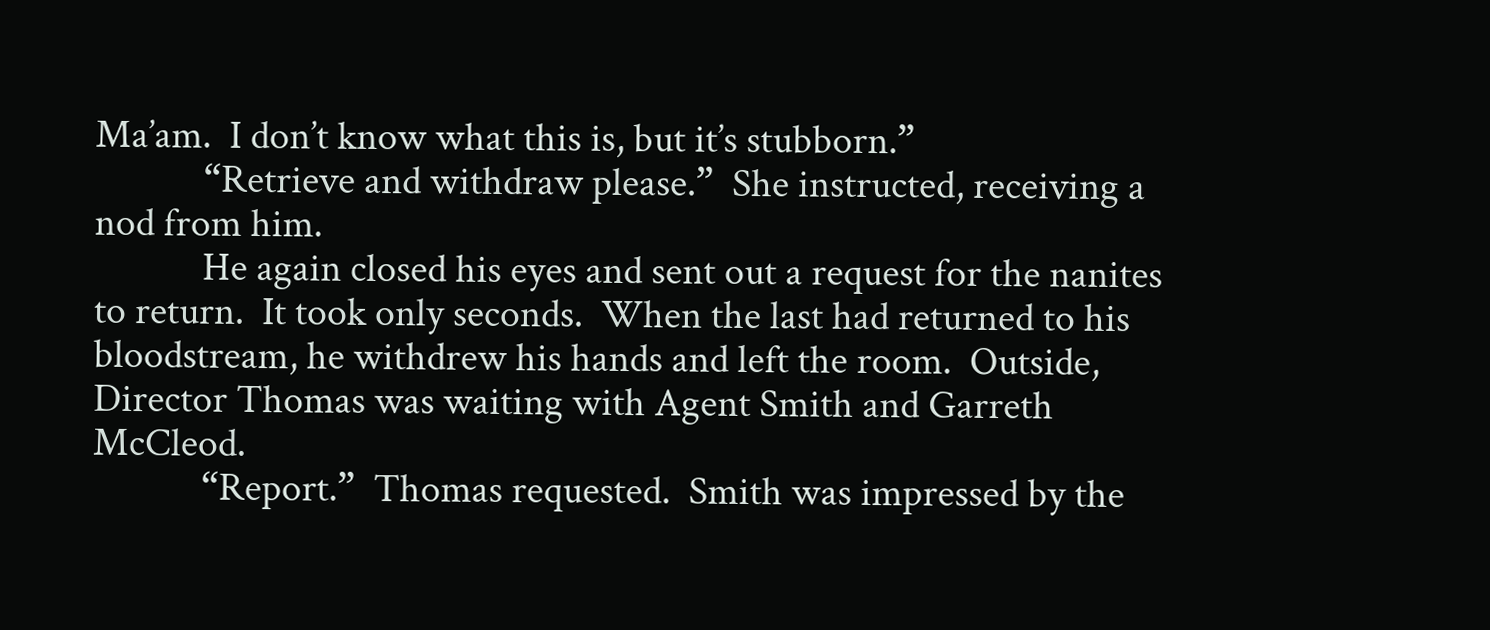Ma’am.  I don’t know what this is, but it’s stubborn.”
            “Retrieve and withdraw please.”  She instructed, receiving a nod from him.
            He again closed his eyes and sent out a request for the nanites to return.  It took only seconds.  When the last had returned to his bloodstream, he withdrew his hands and left the room.  Outside, Director Thomas was waiting with Agent Smith and Garreth McCleod.
            “Report.”  Thomas requested.  Smith was impressed by the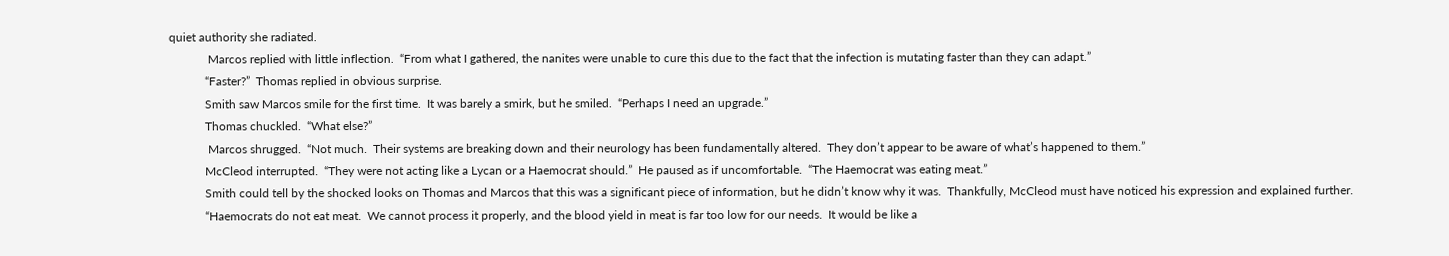quiet authority she radiated.
             Marcos replied with little inflection.  “From what I gathered, the nanites were unable to cure this due to the fact that the infection is mutating faster than they can adapt.”
            “Faster?”  Thomas replied in obvious surprise.
            Smith saw Marcos smile for the first time.  It was barely a smirk, but he smiled.  “Perhaps I need an upgrade.”
            Thomas chuckled.  “What else?”
             Marcos shrugged.  “Not much.  Their systems are breaking down and their neurology has been fundamentally altered.  They don’t appear to be aware of what’s happened to them.”
            McCleod interrupted.  “They were not acting like a Lycan or a Haemocrat should.”  He paused as if uncomfortable.  “The Haemocrat was eating meat.”
            Smith could tell by the shocked looks on Thomas and Marcos that this was a significant piece of information, but he didn’t know why it was.  Thankfully, McCleod must have noticed his expression and explained further.
            “Haemocrats do not eat meat.  We cannot process it properly, and the blood yield in meat is far too low for our needs.  It would be like a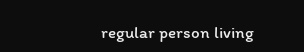regular person living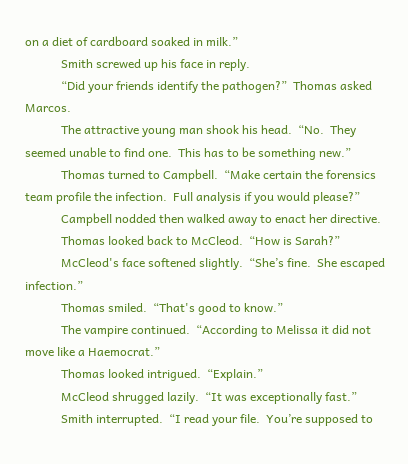on a diet of cardboard soaked in milk.”
            Smith screwed up his face in reply.
            “Did your friends identify the pathogen?”  Thomas asked Marcos.
            The attractive young man shook his head.  “No.  They seemed unable to find one.  This has to be something new.”
            Thomas turned to Campbell.  “Make certain the forensics team profile the infection.  Full analysis if you would please?”
            Campbell nodded then walked away to enact her directive.
            Thomas looked back to McCleod.  “How is Sarah?”
            McCleod's face softened slightly.  “She’s fine.  She escaped infection.”
            Thomas smiled.  “That's good to know.”
            The vampire continued.  “According to Melissa it did not move like a Haemocrat.”
            Thomas looked intrigued.  “Explain.”
            McCleod shrugged lazily.  “It was exceptionally fast.”
            Smith interrupted.  “I read your file.  You’re supposed to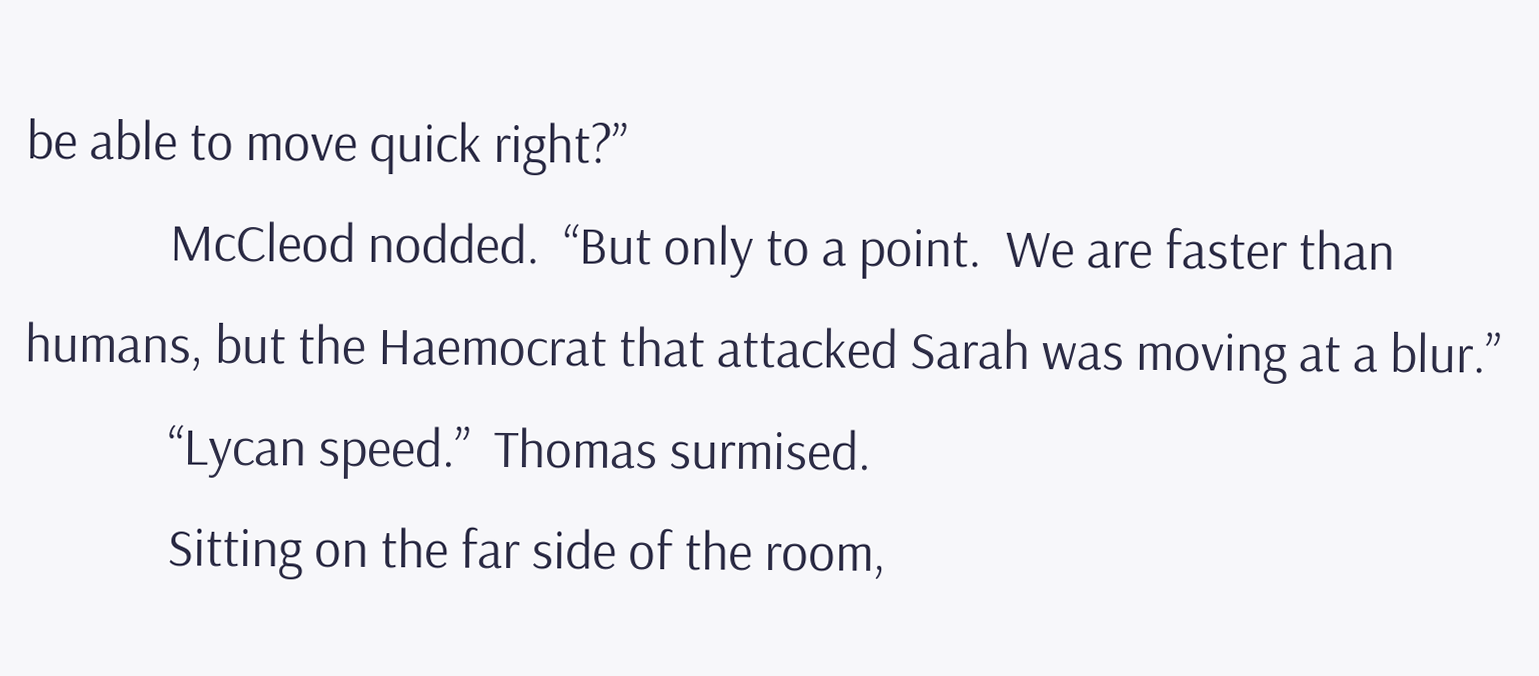be able to move quick right?”
            McCleod nodded.  “But only to a point.  We are faster than humans, but the Haemocrat that attacked Sarah was moving at a blur.”
            “Lycan speed.”  Thomas surmised.
            Sitting on the far side of the room,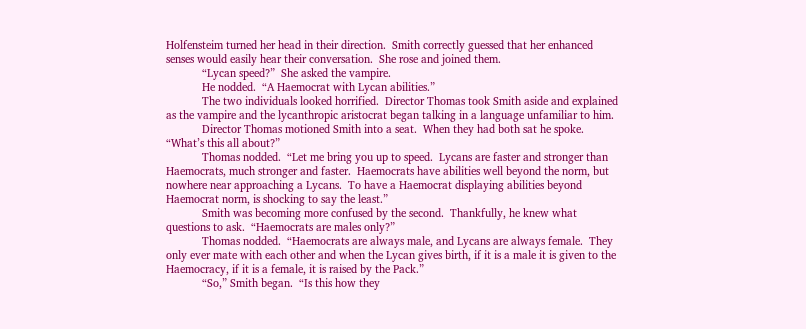Holfensteim turned her head in their direction.  Smith correctly guessed that her enhanced senses would easily hear their conversation.  She rose and joined them.
            “Lycan speed?”  She asked the vampire.
            He nodded.  “A Haemocrat with Lycan abilities.”
            The two individuals looked horrified.  Director Thomas took Smith aside and explained as the vampire and the lycanthropic aristocrat began talking in a language unfamiliar to him.
            Director Thomas motioned Smith into a seat.  When they had both sat he spoke.  “What’s this all about?”
            Thomas nodded.  “Let me bring you up to speed.  Lycans are faster and stronger than Haemocrats, much stronger and faster.  Haemocrats have abilities well beyond the norm, but nowhere near approaching a Lycans.  To have a Haemocrat displaying abilities beyond Haemocrat norm, is shocking to say the least.”
            Smith was becoming more confused by the second.  Thankfully, he knew what questions to ask.  “Haemocrats are males only?”
            Thomas nodded.  “Haemocrats are always male, and Lycans are always female.  They only ever mate with each other and when the Lycan gives birth, if it is a male it is given to the Haemocracy, if it is a female, it is raised by the Pack.”
            “So,” Smith began.  “Is this how they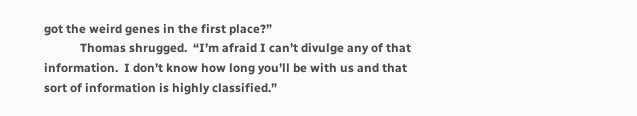got the weird genes in the first place?”
            Thomas shrugged.  “I’m afraid I can’t divulge any of that information.  I don’t know how long you’ll be with us and that sort of information is highly classified.”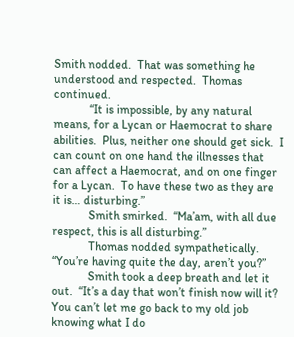Smith nodded.  That was something he understood and respected.  Thomas continued.
            “It is impossible, by any natural means, for a Lycan or Haemocrat to share abilities.  Plus, neither one should get sick.  I can count on one hand the illnesses that can affect a Haemocrat, and on one finger for a Lycan.  To have these two as they are it is… disturbing.”
            Smith smirked.  “Ma’am, with all due respect, this is all disturbing.”
            Thomas nodded sympathetically.  “You’re having quite the day, aren’t you?”
            Smith took a deep breath and let it out.  “It’s a day that won’t finish now will it?  You can’t let me go back to my old job knowing what I do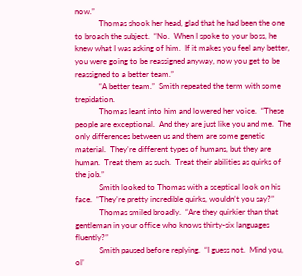now.”
            Thomas shook her head, glad that he had been the one to broach the subject.  “No.  When I spoke to your boss, he knew what I was asking of him.  If it makes you feel any better, you were going to be reassigned anyway, now you get to be reassigned to a better team.”
            “A better team.”  Smith repeated the term with some trepidation.
            Thomas leant into him and lowered her voice.  “These people are exceptional.  And they are just like you and me.  The only differences between us and them are some genetic material.  They’re different types of humans, but they are human.  Treat them as such.  Treat their abilities as quirks of the job.”
            Smith looked to Thomas with a sceptical look on his face.  “They’re pretty incredible quirks, wouldn’t you say?”
            Thomas smiled broadly.  “Are they quirkier than that gentleman in your office who knows thirty-six languages fluently?”
            Smith paused before replying.  “I guess not.  Mind you, ol’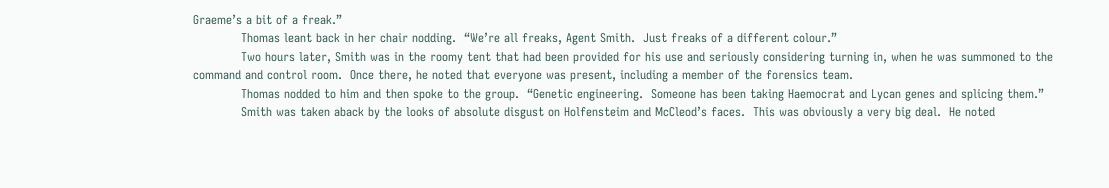Graeme’s a bit of a freak.”
            Thomas leant back in her chair nodding.  “We’re all freaks, Agent Smith.  Just freaks of a different colour.”
            Two hours later, Smith was in the roomy tent that had been provided for his use and seriously considering turning in, when he was summoned to the command and control room.  Once there, he noted that everyone was present, including a member of the forensics team.
            Thomas nodded to him and then spoke to the group.  “Genetic engineering.  Someone has been taking Haemocrat and Lycan genes and splicing them.”
            Smith was taken aback by the looks of absolute disgust on Holfensteim and McCleod’s faces.  This was obviously a very big deal.  He noted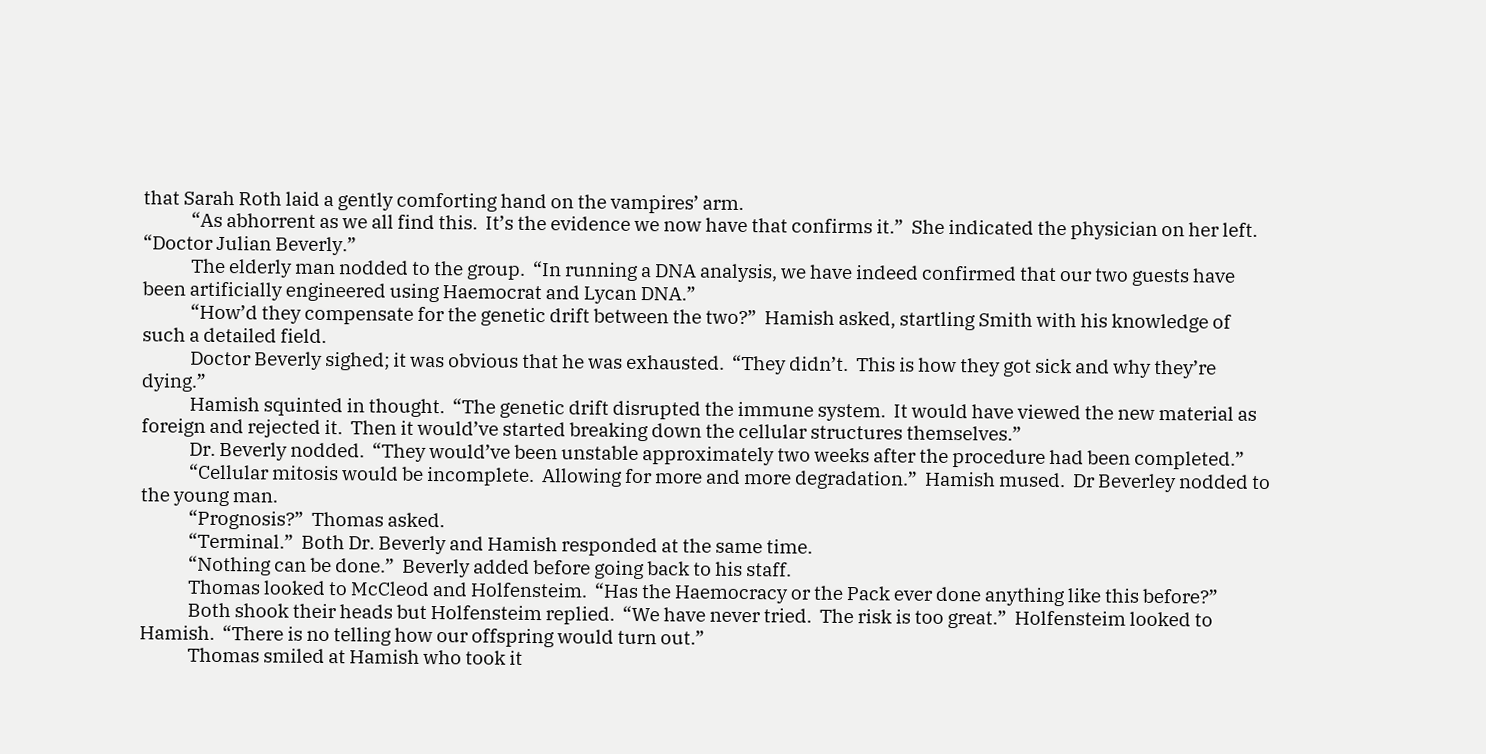that Sarah Roth laid a gently comforting hand on the vampires’ arm.
            “As abhorrent as we all find this.  It’s the evidence we now have that confirms it.”  She indicated the physician on her left.  “Doctor Julian Beverly.”
            The elderly man nodded to the group.  “In running a DNA analysis, we have indeed confirmed that our two guests have been artificially engineered using Haemocrat and Lycan DNA.”
            “How’d they compensate for the genetic drift between the two?”  Hamish asked, startling Smith with his knowledge of such a detailed field.
            Doctor Beverly sighed; it was obvious that he was exhausted.  “They didn’t.  This is how they got sick and why they’re dying.”
            Hamish squinted in thought.  “The genetic drift disrupted the immune system.  It would have viewed the new material as foreign and rejected it.  Then it would’ve started breaking down the cellular structures themselves.”
            Dr. Beverly nodded.  “They would’ve been unstable approximately two weeks after the procedure had been completed.”
            “Cellular mitosis would be incomplete.  Allowing for more and more degradation.”  Hamish mused.  Dr Beverley nodded to the young man.
            “Prognosis?”  Thomas asked.
            “Terminal.”  Both Dr. Beverly and Hamish responded at the same time.
            “Nothing can be done.”  Beverly added before going back to his staff.
            Thomas looked to McCleod and Holfensteim.  “Has the Haemocracy or the Pack ever done anything like this before?”
            Both shook their heads but Holfensteim replied.  “We have never tried.  The risk is too great.”  Holfensteim looked to Hamish.  “There is no telling how our offspring would turn out.”
            Thomas smiled at Hamish who took it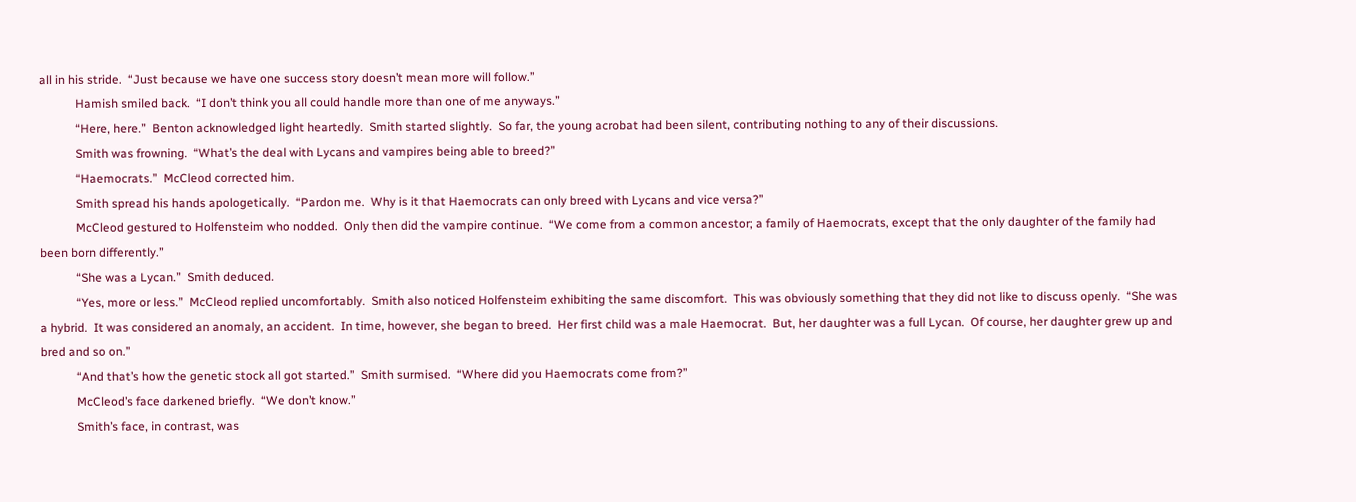all in his stride.  “Just because we have one success story doesn’t mean more will follow.”
            Hamish smiled back.  “I don’t think you all could handle more than one of me anyways.”
            “Here, here.”  Benton acknowledged light heartedly.  Smith started slightly.  So far, the young acrobat had been silent, contributing nothing to any of their discussions.
            Smith was frowning.  “What’s the deal with Lycans and vampires being able to breed?”
            “Haemocrats.”  McCleod corrected him.
            Smith spread his hands apologetically.  “Pardon me.  Why is it that Haemocrats can only breed with Lycans and vice versa?”
            McCleod gestured to Holfensteim who nodded.  Only then did the vampire continue.  “We come from a common ancestor; a family of Haemocrats, except that the only daughter of the family had been born differently.”
            “She was a Lycan.”  Smith deduced.
            “Yes, more or less.”  McCleod replied uncomfortably.  Smith also noticed Holfensteim exhibiting the same discomfort.  This was obviously something that they did not like to discuss openly.  “She was a hybrid.  It was considered an anomaly, an accident.  In time, however, she began to breed.  Her first child was a male Haemocrat.  But, her daughter was a full Lycan.  Of course, her daughter grew up and bred and so on.”
            “And that’s how the genetic stock all got started.”  Smith surmised.  “Where did you Haemocrats come from?”
            McCleod’s face darkened briefly.  “We don’t know.”
            Smith’s face, in contrast, was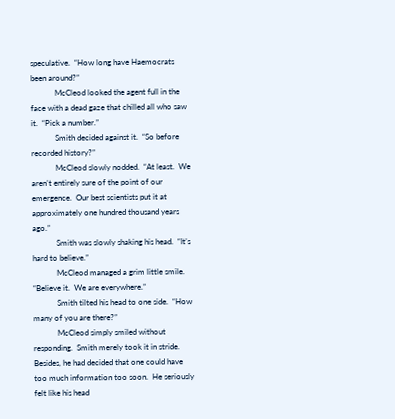speculative.  “How long have Haemocrats been around?”
            McCleod looked the agent full in the face with a dead gaze that chilled all who saw it.  “Pick a number.”
            Smith decided against it.  “So before recorded history?”
            McCleod slowly nodded.  “At least.  We aren’t entirely sure of the point of our emergence.  Our best scientists put it at approximately one hundred thousand years ago.”
            Smith was slowly shaking his head.  “It’s hard to believe.”
            McCleod managed a grim little smile.  “Believe it.  We are everywhere.”
            Smith tilted his head to one side.  “How many of you are there?”
            McCleod simply smiled without responding.  Smith merely took it in stride.  Besides, he had decided that one could have too much information too soon.  He seriously felt like his head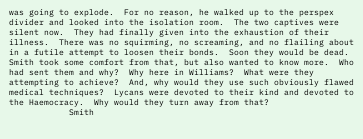was going to explode.  For no reason, he walked up to the perspex divider and looked into the isolation room.  The two captives were silent now.  They had finally given into the exhaustion of their illness.  There was no squirming, no screaming, and no flailing about in a futile attempt to loosen their bonds.  Soon they would be dead.  Smith took some comfort from that, but also wanted to know more.  Who had sent them and why?  Why here in Williams?  What were they attempting to achieve?  And, why would they use such obviously flawed medical techniques?  Lycans were devoted to their kind and devoted to the Haemocracy.  Why would they turn away from that?
            Smith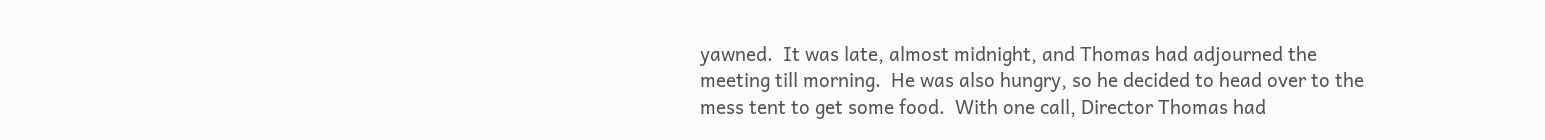yawned.  It was late, almost midnight, and Thomas had adjourned the meeting till morning.  He was also hungry, so he decided to head over to the mess tent to get some food.  With one call, Director Thomas had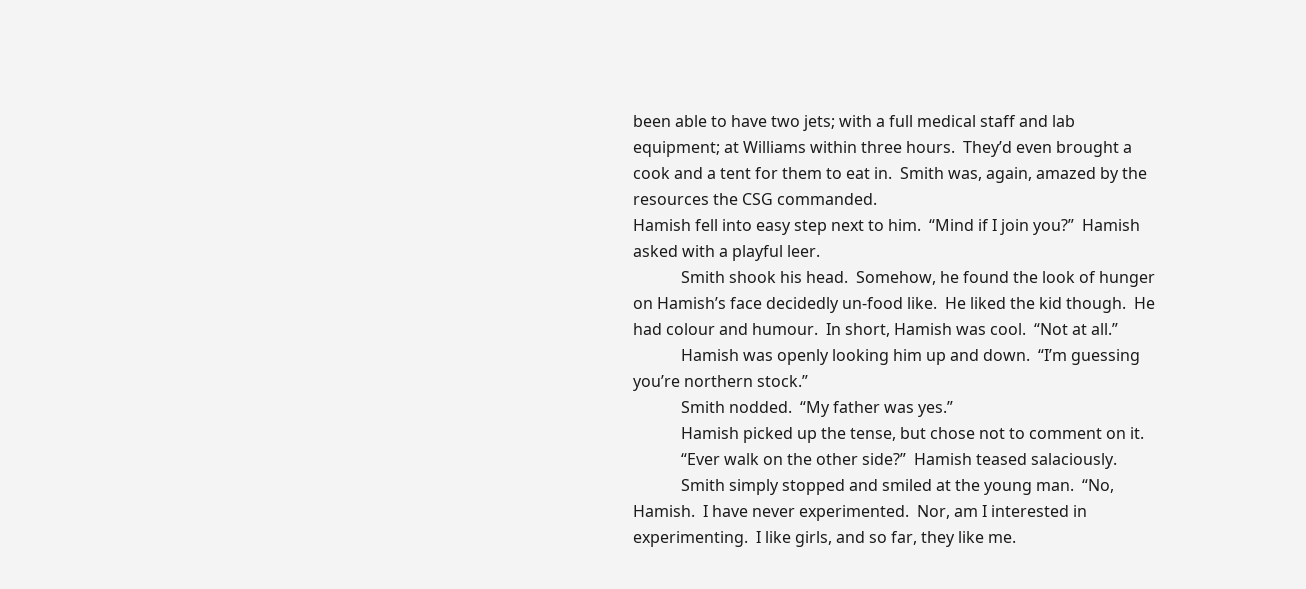been able to have two jets; with a full medical staff and lab equipment; at Williams within three hours.  They’d even brought a cook and a tent for them to eat in.  Smith was, again, amazed by the resources the CSG commanded.
Hamish fell into easy step next to him.  “Mind if I join you?”  Hamish asked with a playful leer.
            Smith shook his head.  Somehow, he found the look of hunger on Hamish’s face decidedly un-food like.  He liked the kid though.  He had colour and humour.  In short, Hamish was cool.  “Not at all.”
            Hamish was openly looking him up and down.  “I’m guessing you’re northern stock.”
            Smith nodded.  “My father was yes.”
            Hamish picked up the tense, but chose not to comment on it.
            “Ever walk on the other side?”  Hamish teased salaciously.
            Smith simply stopped and smiled at the young man.  “No, Hamish.  I have never experimented.  Nor, am I interested in experimenting.  I like girls, and so far, they like me.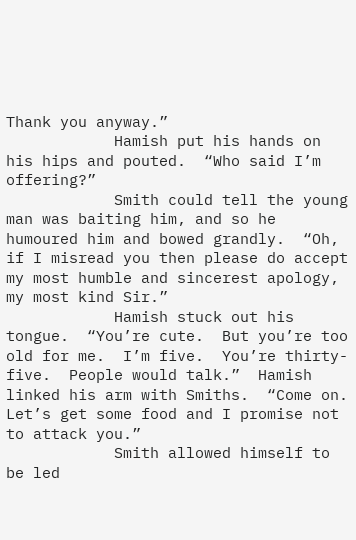Thank you anyway.”
            Hamish put his hands on his hips and pouted.  “Who said I’m offering?”
            Smith could tell the young man was baiting him, and so he humoured him and bowed grandly.  “Oh, if I misread you then please do accept my most humble and sincerest apology, my most kind Sir.”
            Hamish stuck out his tongue.  “You’re cute.  But you’re too old for me.  I’m five.  You’re thirty-five.  People would talk.”  Hamish linked his arm with Smiths.  “Come on.  Let’s get some food and I promise not to attack you.”
            Smith allowed himself to be led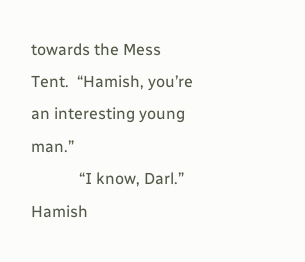towards the Mess Tent.  “Hamish, you’re an interesting young man.”
            “I know, Darl.”  Hamish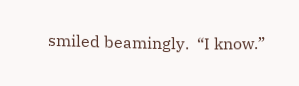smiled beamingly.  “I know.”